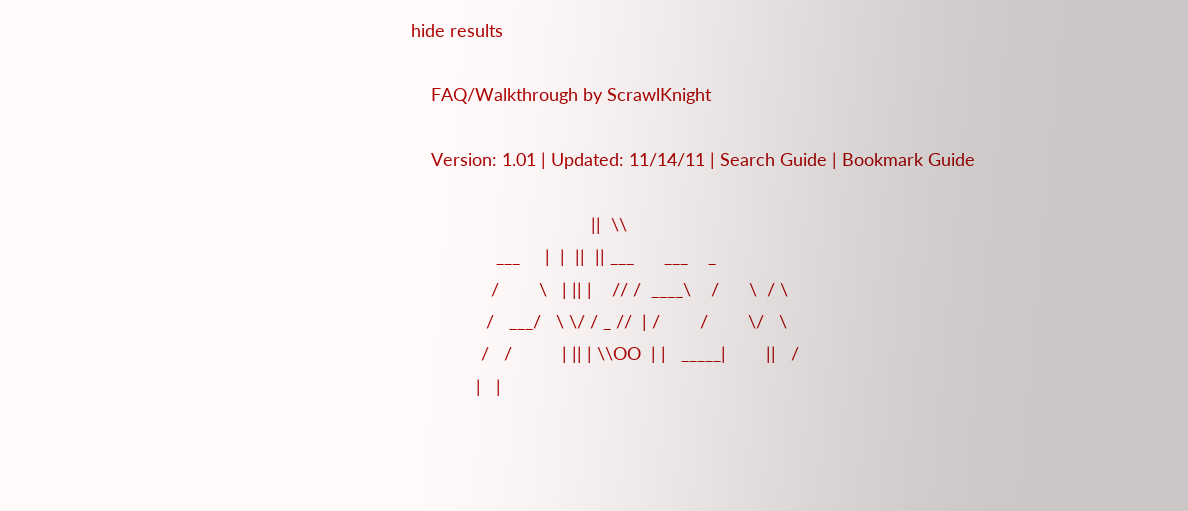hide results

    FAQ/Walkthrough by ScrawlKnight

    Version: 1.01 | Updated: 11/14/11 | Search Guide | Bookmark Guide

                                    ||  \\
                 ___     |  |  ||  || ___      ___    _
                /        \   | || |    // /  ____\    /      \  / \
               /   ___/   \ \/ / _ //  | /        /        \/   \
              /   /          | || | \\OO  | |   _____|        ||   /
             |   |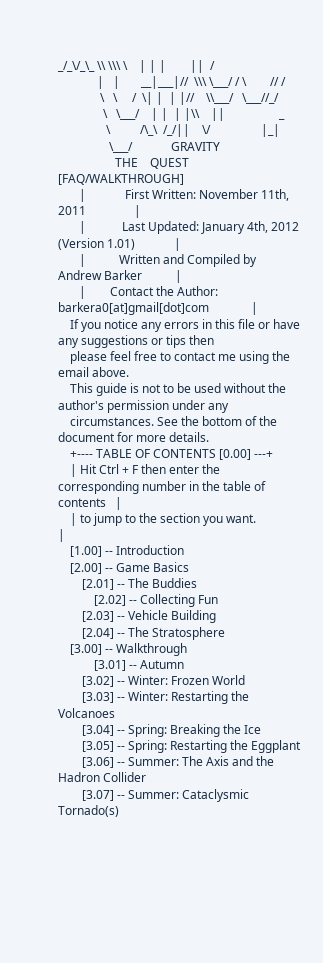_/_\/_\_ \\ \\\ \    | | |        ||  /
             |   |       __|___|//  \\\ \___/ / \        // /
              \   \     /  \| |  | |//    \\___/   \___//_/
               \   \___/    | |  | |\\    ||                  _
                \          /\_\  /_/||    \/                 |_|
                 \___/             GRAVITY
                   THE    QUEST                         [FAQ/WALKTHROUGH]
       |             First Written: November 11th, 2011                |
       |            Last Updated: January 4th, 2012 (Version 1.01)             |
       |           Written and Compiled by Andrew Barker           |
       |        Contact the Author: barkera0[at]gmail[dot]com              |
    If you notice any errors in this file or have any suggestions or tips then
    please feel free to contact me using the email above.
    This guide is not to be used without the author's permission under any
    circumstances. See the bottom of the document for more details.
    +---- TABLE OF CONTENTS [0.00] ---+
    | Hit Ctrl + F then enter the corresponding number in the table of contents   |
    | to jump to the section you want.                                            |
    [1.00] -- Introduction
    [2.00] -- Game Basics
        [2.01] -- The Buddies
            [2.02] -- Collecting Fun
        [2.03] -- Vehicle Building
        [2.04] -- The Stratosphere
    [3.00] -- Walkthrough
            [3.01] -- Autumn
        [3.02] -- Winter: Frozen World
        [3.03] -- Winter: Restarting the Volcanoes
        [3.04] -- Spring: Breaking the Ice
        [3.05] -- Spring: Restarting the Eggplant
        [3.06] -- Summer: The Axis and the Hadron Collider
        [3.07] -- Summer: Cataclysmic Tornado(s)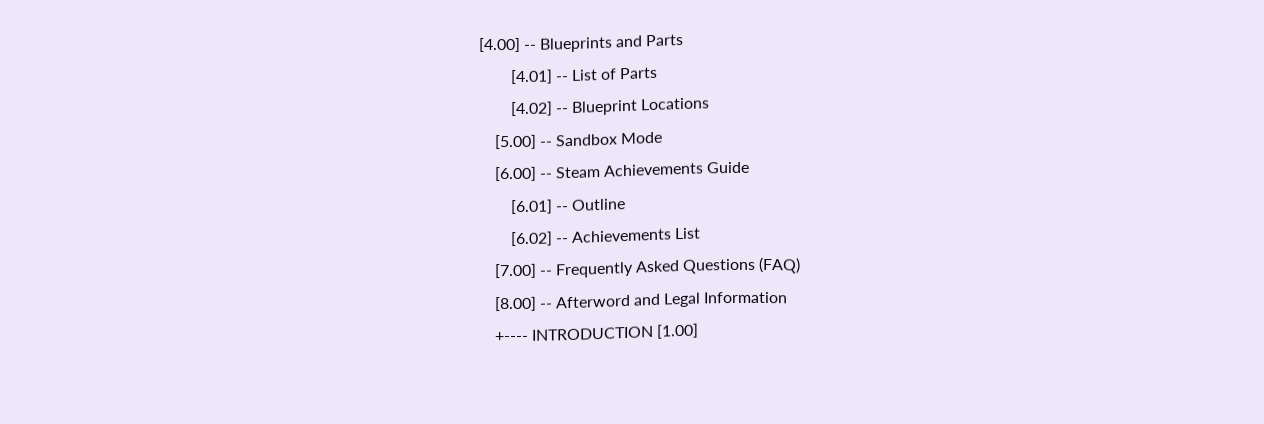[4.00] -- Blueprints and Parts
        [4.01] -- List of Parts
        [4.02] -- Blueprint Locations
    [5.00] -- Sandbox Mode
    [6.00] -- Steam Achievements Guide
        [6.01] -- Outline
        [6.02] -- Achievements List
    [7.00] -- Frequently Asked Questions (FAQ)
    [8.00] -- Afterword and Legal Information
    +---- INTRODUCTION [1.00]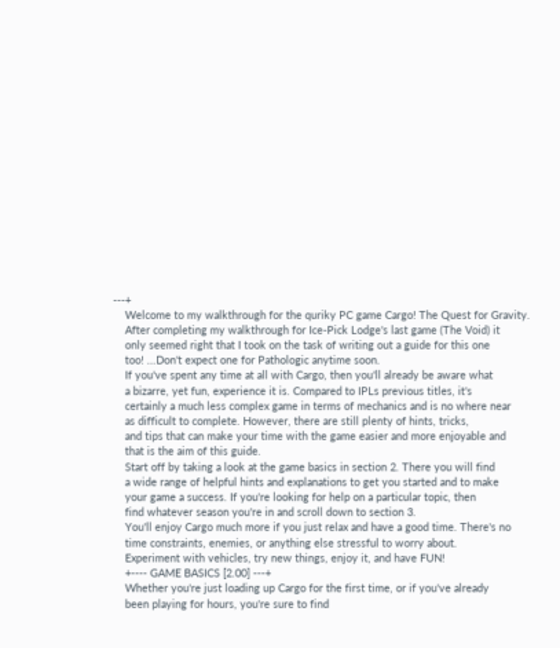---+
    Welcome to my walkthrough for the quriky PC game Cargo! The Quest for Gravity.
    After completing my walkthrough for Ice-Pick Lodge's last game (The Void) it
    only seemed right that I took on the task of writing out a guide for this one
    too! ...Don't expect one for Pathologic anytime soon.
    If you've spent any time at all with Cargo, then you'll already be aware what
    a bizarre, yet fun, experience it is. Compared to IPLs previous titles, it's
    certainly a much less complex game in terms of mechanics and is no where near
    as difficult to complete. However, there are still plenty of hints, tricks,
    and tips that can make your time with the game easier and more enjoyable and
    that is the aim of this guide.
    Start off by taking a look at the game basics in section 2. There you will find
    a wide range of helpful hints and explanations to get you started and to make
    your game a success. If you're looking for help on a particular topic, then
    find whatever season you're in and scroll down to section 3.
    You'll enjoy Cargo much more if you just relax and have a good time. There's no
    time constraints, enemies, or anything else stressful to worry about.
    Experiment with vehicles, try new things, enjoy it, and have FUN!
    +---- GAME BASICS [2.00] ---+
    Whether you're just loading up Cargo for the first time, or if you've already
    been playing for hours, you're sure to find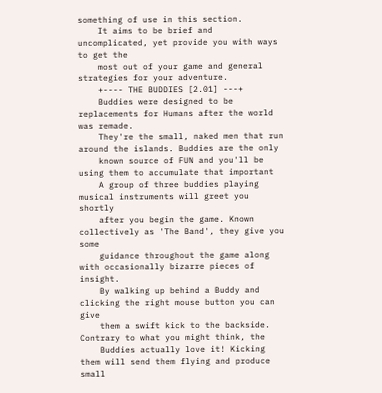something of use in this section.
    It aims to be brief and uncomplicated, yet provide you with ways to get the
    most out of your game and general strategies for your adventure.
    +---- THE BUDDIES [2.01] ---+
    Buddies were designed to be replacements for Humans after the world was remade.
    They're the small, naked men that run around the islands. Buddies are the only
    known source of FUN and you'll be using them to accumulate that important
    A group of three buddies playing musical instruments will greet you shortly
    after you begin the game. Known collectively as 'The Band', they give you some
    guidance throughout the game along with occasionally bizarre pieces of insight.
    By walking up behind a Buddy and clicking the right mouse button you can give
    them a swift kick to the backside. Contrary to what you might think, the
    Buddies actually love it! Kicking them will send them flying and produce small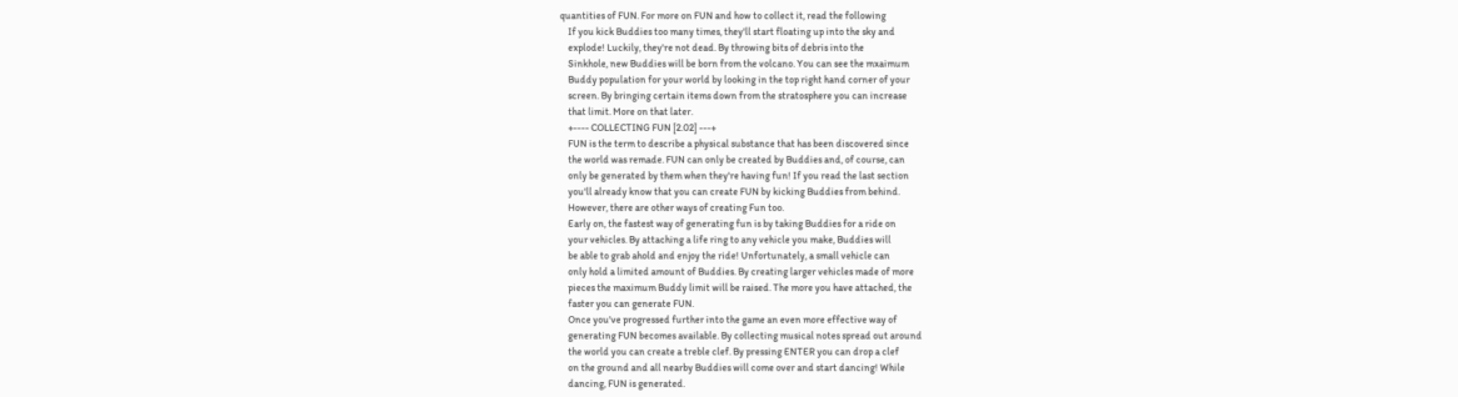quantities of FUN. For more on FUN and how to collect it, read the following
    If you kick Buddies too many times, they'll start floating up into the sky and
    explode! Luckily, they're not dead. By throwing bits of debris into the
    Sinkhole, new Buddies will be born from the volcano. You can see the mxaimum
    Buddy population for your world by looking in the top right hand corner of your
    screen. By bringing certain items down from the stratosphere you can increase
    that limit. More on that later.
    +---- COLLECTING FUN [2.02] ---+
    FUN is the term to describe a physical substance that has been discovered since
    the world was remade. FUN can only be created by Buddies and, of course, can
    only be generated by them when they're having fun! If you read the last section
    you'll already know that you can create FUN by kicking Buddies from behind.
    However, there are other ways of creating Fun too.
    Early on, the fastest way of generating fun is by taking Buddies for a ride on
    your vehicles. By attaching a life ring to any vehicle you make, Buddies will
    be able to grab ahold and enjoy the ride! Unfortunately, a small vehicle can
    only hold a limited amount of Buddies. By creating larger vehicles made of more
    pieces the maximum Buddy limit will be raised. The more you have attached, the
    faster you can generate FUN.
    Once you've progressed further into the game an even more effective way of
    generating FUN becomes available. By collecting musical notes spread out around
    the world you can create a treble clef. By pressing ENTER you can drop a clef
    on the ground and all nearby Buddies will come over and start dancing! While
    dancing, FUN is generated.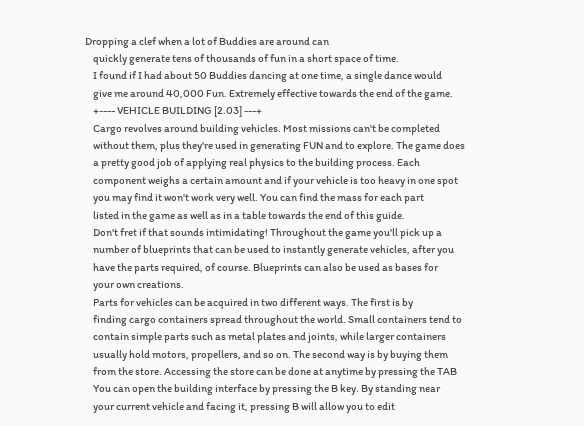Dropping a clef when a lot of Buddies are around can
    quickly generate tens of thousands of fun in a short space of time.
    I found if I had about 50 Buddies dancing at one time, a single dance would
    give me around 40,000 Fun. Extremely effective towards the end of the game.
    +---- VEHICLE BUILDING [2.03] ---+
    Cargo revolves around building vehicles. Most missions can't be completed
    without them, plus they're used in generating FUN and to explore. The game does
    a pretty good job of applying real physics to the building process. Each
    component weighs a certain amount and if your vehicle is too heavy in one spot
    you may find it won't work very well. You can find the mass for each part
    listed in the game as well as in a table towards the end of this guide.
    Don't fret if that sounds intimidating! Throughout the game you'll pick up a
    number of blueprints that can be used to instantly generate vehicles, after you
    have the parts required, of course. Blueprints can also be used as bases for
    your own creations.
    Parts for vehicles can be acquired in two different ways. The first is by
    finding cargo containers spread throughout the world. Small containers tend to
    contain simple parts such as metal plates and joints, while larger containers
    usually hold motors, propellers, and so on. The second way is by buying them
    from the store. Accessing the store can be done at anytime by pressing the TAB
    You can open the building interface by pressing the B key. By standing near
    your current vehicle and facing it, pressing B will allow you to edit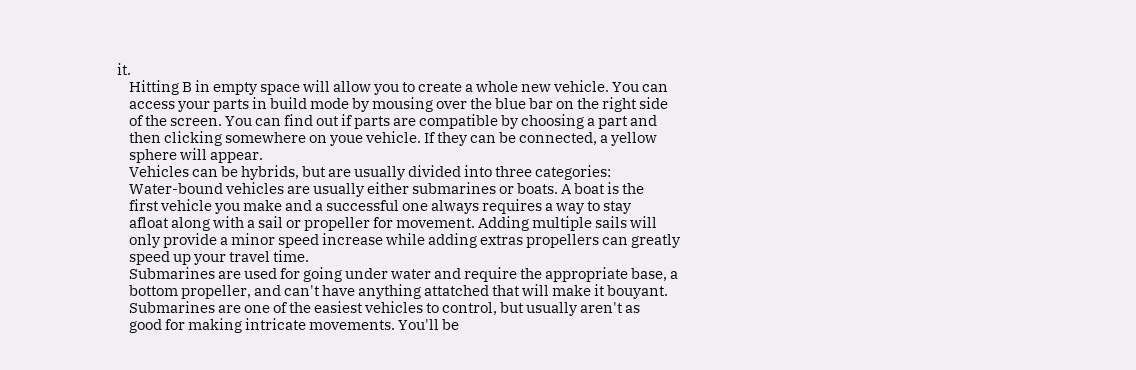it.
    Hitting B in empty space will allow you to create a whole new vehicle. You can
    access your parts in build mode by mousing over the blue bar on the right side
    of the screen. You can find out if parts are compatible by choosing a part and
    then clicking somewhere on youe vehicle. If they can be connected, a yellow
    sphere will appear.
    Vehicles can be hybrids, but are usually divided into three categories:
    Water-bound vehicles are usually either submarines or boats. A boat is the
    first vehicle you make and a successful one always requires a way to stay
    afloat along with a sail or propeller for movement. Adding multiple sails will
    only provide a minor speed increase while adding extras propellers can greatly
    speed up your travel time.
    Submarines are used for going under water and require the appropriate base, a
    bottom propeller, and can't have anything attatched that will make it bouyant.
    Submarines are one of the easiest vehicles to control, but usually aren't as
    good for making intricate movements. You'll be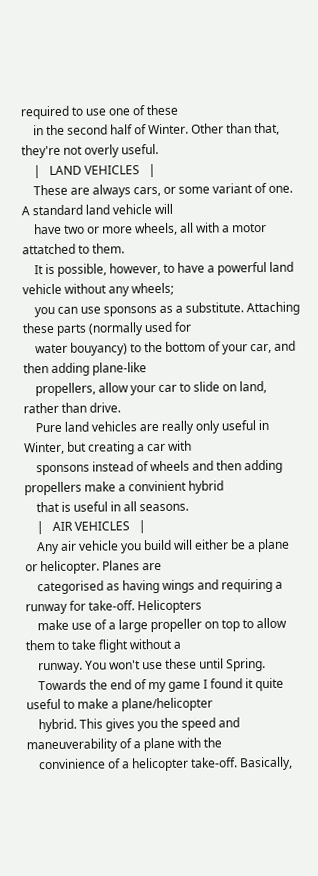required to use one of these
    in the second half of Winter. Other than that, they're not overly useful.
    |   LAND VEHICLES   |
    These are always cars, or some variant of one. A standard land vehicle will
    have two or more wheels, all with a motor attatched to them.
    It is possible, however, to have a powerful land vehicle without any wheels;
    you can use sponsons as a substitute. Attaching these parts (normally used for
    water bouyancy) to the bottom of your car, and then adding plane-like
    propellers, allow your car to slide on land, rather than drive.
    Pure land vehicles are really only useful in Winter, but creating a car with
    sponsons instead of wheels and then adding propellers make a convinient hybrid
    that is useful in all seasons.
    |   AIR VEHICLES   |
    Any air vehicle you build will either be a plane or helicopter. Planes are
    categorised as having wings and requiring a runway for take-off. Helicopters
    make use of a large propeller on top to allow them to take flight without a
    runway. You won't use these until Spring.
    Towards the end of my game I found it quite useful to make a plane/helicopter
    hybrid. This gives you the speed and maneuverability of a plane with the
    convinience of a helicopter take-off. Basically,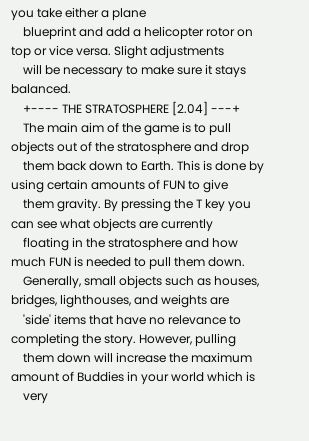you take either a plane
    blueprint and add a helicopter rotor on top or vice versa. Slight adjustments
    will be necessary to make sure it stays balanced.
    +---- THE STRATOSPHERE [2.04] ---+
    The main aim of the game is to pull objects out of the stratosphere and drop
    them back down to Earth. This is done by using certain amounts of FUN to give
    them gravity. By pressing the T key you can see what objects are currently
    floating in the stratosphere and how much FUN is needed to pull them down.
    Generally, small objects such as houses, bridges, lighthouses, and weights are
    'side' items that have no relevance to completing the story. However, pulling
    them down will increase the maximum amount of Buddies in your world which is
    very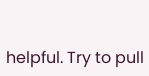helpful. Try to pull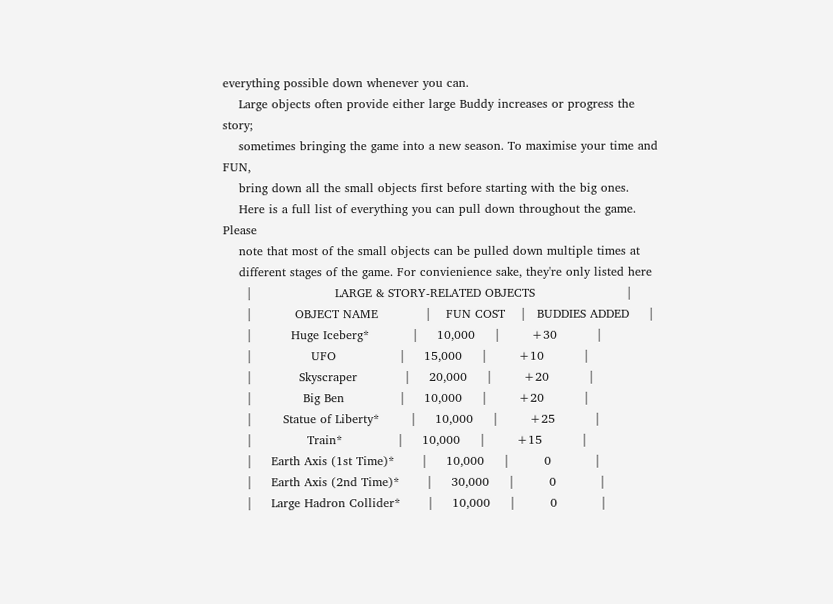everything possible down whenever you can.
    Large objects often provide either large Buddy increases or progress the story;
    sometimes bringing the game into a new season. To maximise your time and FUN,
    bring down all the small objects first before starting with the big ones.
    Here is a full list of everything you can pull down throughout the game. Please
    note that most of the small objects can be pulled down multiple times at
    different stages of the game. For convienience sake, they're only listed here
      |                     LARGE & STORY-RELATED OBJECTS                       |
      |           OBJECT NAME            |    FUN COST    |   BUDDIES ADDED     |
      |          Huge Iceberg*           |     10,000     |        +30          |
      |               UFO                |     15,000     |        +10          |
      |            Skyscraper            |     20,000     |        +20          |
      |             Big Ben              |     10,000     |        +20          |
      |        Statue of Liberty*        |     10,000     |        +25          |
      |              Train*              |     10,000     |        +15          |
      |     Earth Axis (1st Time)*       |     10,000     |         0           |
      |     Earth Axis (2nd Time)*       |     30,000     |         0           |
      |     Large Hadron Collider*       |     10,000     |         0           |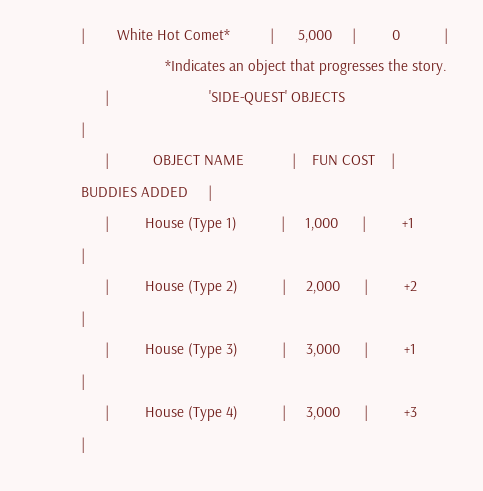|        White Hot Comet*          |      5,000     |         0           |
                     *Indicates an object that progresses the story.
      |                         'SIDE-QUEST' OBJECTS                            |
      |           OBJECT NAME            |    FUN COST    |   BUDDIES ADDED     |
      |         House (Type 1)           |     1,000      |         +1          |
      |         House (Type 2)           |     2,000      |         +2          |
      |         House (Type 3)           |     3,000      |         +1          |
      |         House (Type 4)           |     3,000      |         +3          |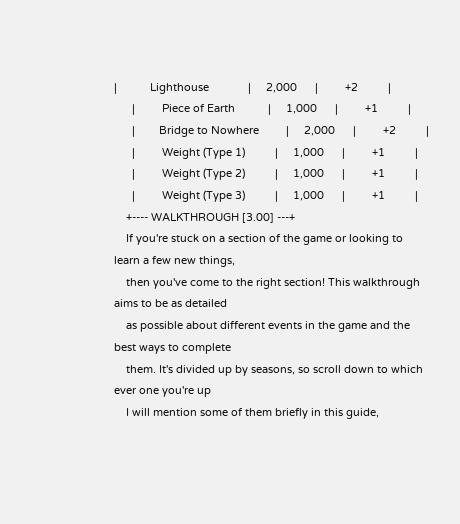|           Lighthouse             |     2,000      |         +2          |
      |         Piece of Earth           |     1,000      |         +1          |
      |        Bridge to Nowhere         |     2,000      |         +2          |
      |         Weight (Type 1)          |     1,000      |         +1          |
      |         Weight (Type 2)          |     1,000      |         +1          |
      |         Weight (Type 3)          |     1,000      |         +1          |
    +---- WALKTHROUGH [3.00] ---+
    If you're stuck on a section of the game or looking to learn a few new things,
    then you've come to the right section! This walkthrough aims to be as detailed
    as possible about different events in the game and the best ways to complete
    them. It's divided up by seasons, so scroll down to which ever one you're up
    I will mention some of them briefly in this guide,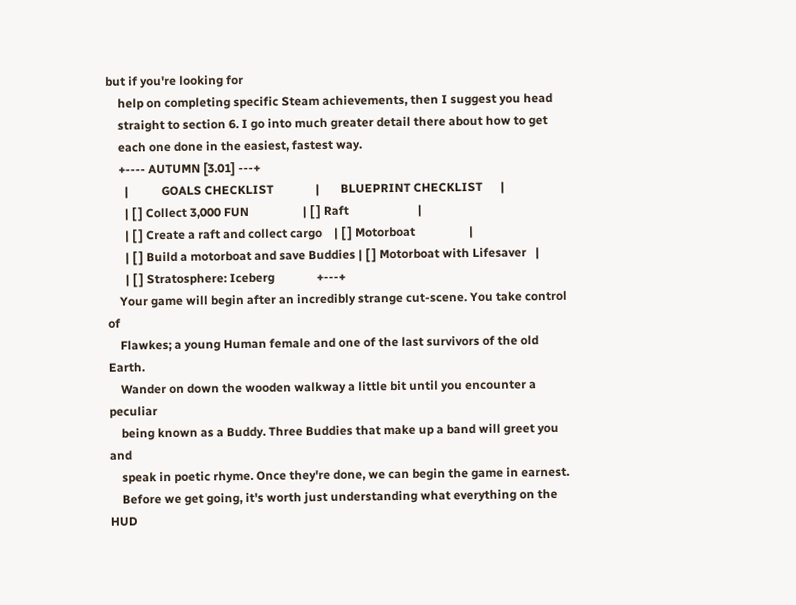but if you're looking for
    help on completing specific Steam achievements, then I suggest you head
    straight to section 6. I go into much greater detail there about how to get
    each one done in the easiest, fastest way.
    +---- AUTUMN [3.01] ---+
      |           GOALS CHECKLIST              |       BLUEPRINT CHECKLIST      |
      | [ ] Collect 3,000 FUN                  | [ ] Raft                       |
      | [ ] Create a raft and collect cargo    | [ ] Motorboat                  |
      | [ ] Build a motorboat and save Buddies | [ ] Motorboat with Lifesaver   |
      | [ ] Stratosphere: Iceberg              +---+
    Your game will begin after an incredibly strange cut-scene. You take control of
    Flawkes; a young Human female and one of the last survivors of the old Earth.
    Wander on down the wooden walkway a little bit until you encounter a peculiar
    being known as a Buddy. Three Buddies that make up a band will greet you and
    speak in poetic rhyme. Once they're done, we can begin the game in earnest.
    Before we get going, it's worth just understanding what everything on the HUD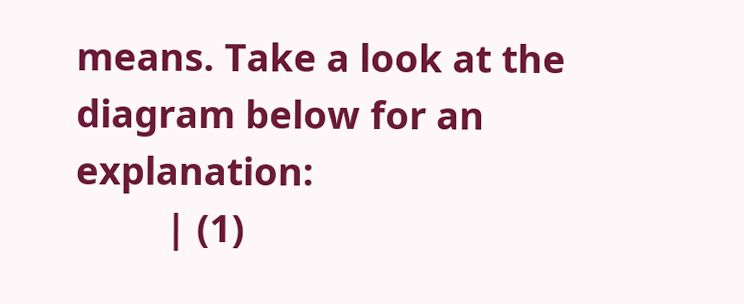means. Take a look at the diagram below for an explanation:
         | (1)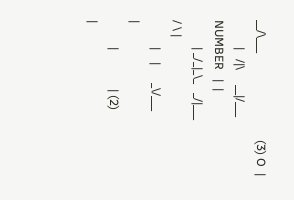__/\___                             (3) O  |
         |   /|\     __|/___                        NUMBER   |  |
         | _/_|_\_   _/|___                                / \ |
         |    |      _\/___                                    |
         |             | (2)                                                 |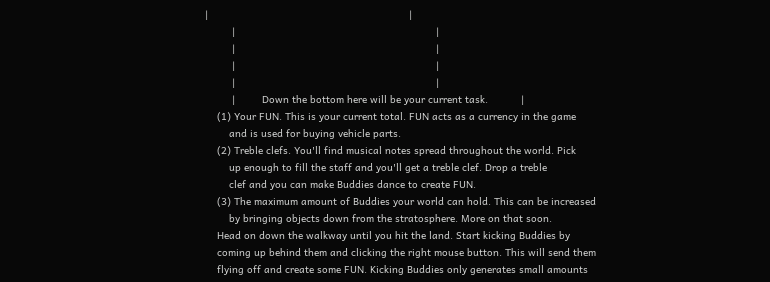|                                                                   |
         |                                                                   |
         |                                                                   |
         |                                                                   |
         |                                                                   |
         |         Down the bottom here will be your current task.           |
    (1) Your FUN. This is your current total. FUN acts as a currency in the game
        and is used for buying vehicle parts.
    (2) Treble clefs. You'll find musical notes spread throughout the world. Pick
        up enough to fill the staff and you'll get a treble clef. Drop a treble
        clef and you can make Buddies dance to create FUN.
    (3) The maximum amount of Buddies your world can hold. This can be increased
        by bringing objects down from the stratosphere. More on that soon.
    Head on down the walkway until you hit the land. Start kicking Buddies by
    coming up behind them and clicking the right mouse button. This will send them
    flying off and create some FUN. Kicking Buddies only generates small amounts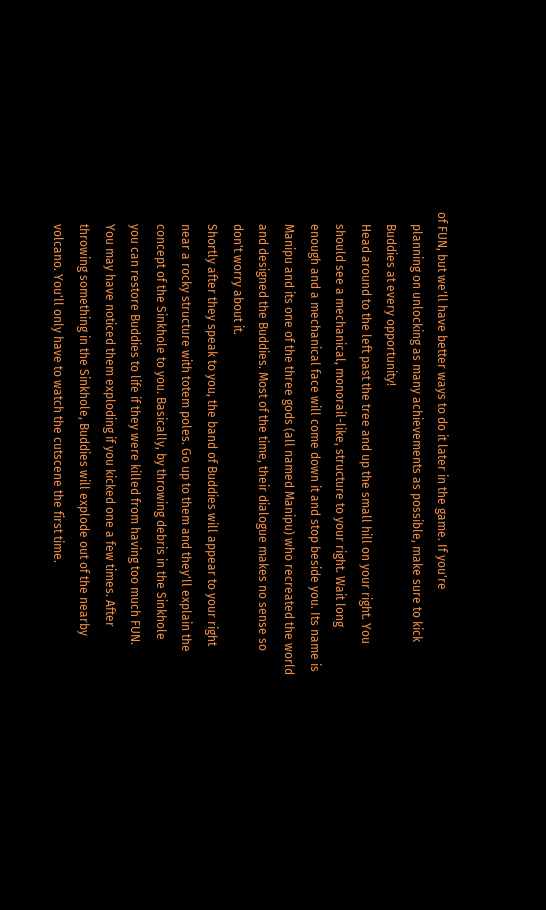of FUN, but we'll have better ways to do it later in the game. If you're
    planning on unlocking as many achievements as possible, make sure to kick
    Buddies at every opportunity!
    Head around to the left past the tree and up the small hill on your right. You
    should see a mechanical, monorail-like, structure to your right. Wait long
    enough and a mechanical face will come down it and stop beside you. Its name is
    Manipu and its one of the three gods (all named Manipu) who recreated the world
    and designed the Buddies. Most of the time, their dialogue makes no sense so
    don't worry about it.
    Shortly after they speak to you, the band of Buddies will appear to your right
    near a rocky structure with totem poles. Go up to them and they'll explain the
    concept of the Sinkhole to you. Basically, by throwing debris in the Sinkhole
    you can restore Buddies to life if they were killed from having too much FUN.
    You may have noticed them exploding if you kicked one a few times. After
    throwing something in the Sinkhole, Buddies will explode out of the nearby
    volcano. You'll only have to watch the cutscene the first time.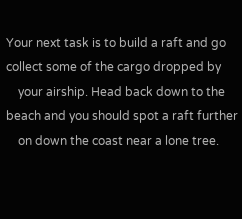Your next task is to build a raft and go collect some of the cargo dropped by
    your airship. Head back down to the beach and you should spot a raft further
    on down the coast near a lone tree.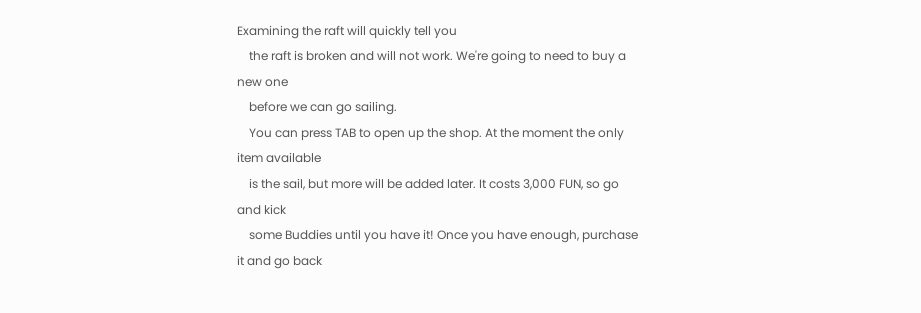Examining the raft will quickly tell you
    the raft is broken and will not work. We're going to need to buy a new one
    before we can go sailing.
    You can press TAB to open up the shop. At the moment the only item available
    is the sail, but more will be added later. It costs 3,000 FUN, so go and kick
    some Buddies until you have it! Once you have enough, purchase it and go back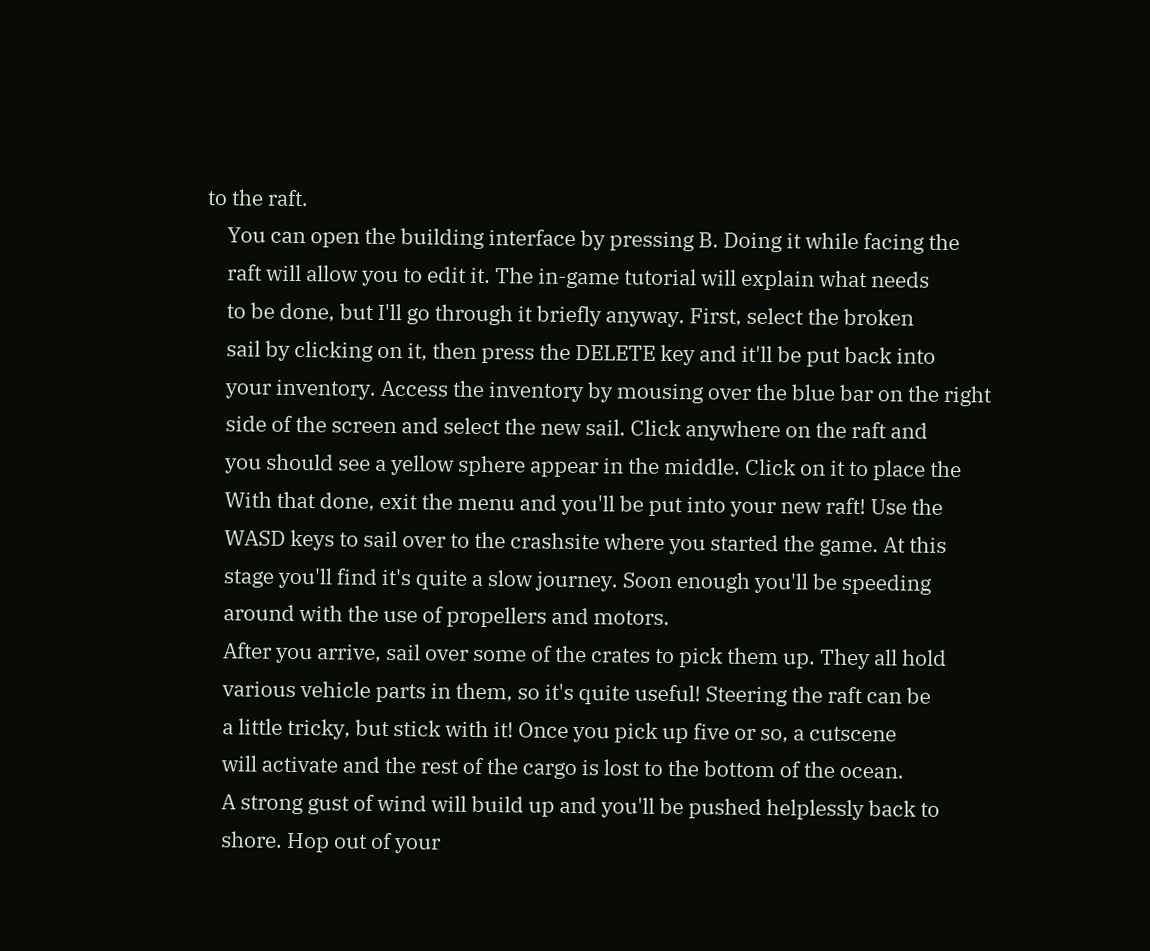to the raft.
    You can open the building interface by pressing B. Doing it while facing the
    raft will allow you to edit it. The in-game tutorial will explain what needs
    to be done, but I'll go through it briefly anyway. First, select the broken
    sail by clicking on it, then press the DELETE key and it'll be put back into
    your inventory. Access the inventory by mousing over the blue bar on the right
    side of the screen and select the new sail. Click anywhere on the raft and
    you should see a yellow sphere appear in the middle. Click on it to place the
    With that done, exit the menu and you'll be put into your new raft! Use the
    WASD keys to sail over to the crashsite where you started the game. At this
    stage you'll find it's quite a slow journey. Soon enough you'll be speeding
    around with the use of propellers and motors.
    After you arrive, sail over some of the crates to pick them up. They all hold
    various vehicle parts in them, so it's quite useful! Steering the raft can be
    a little tricky, but stick with it! Once you pick up five or so, a cutscene
    will activate and the rest of the cargo is lost to the bottom of the ocean.
    A strong gust of wind will build up and you'll be pushed helplessly back to
    shore. Hop out of your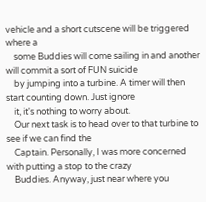vehicle and a short cutscene will be triggered where a
    some Buddies will come sailing in and another will commit a sort of FUN suicide
    by jumping into a turbine. A timer will then start counting down. Just ignore
    it, it's nothing to worry about.
    Our next task is to head over to that turbine to see if we can find the
    Captain. Personally, I was more concerned with putting a stop to the crazy
    Buddies. Anyway, just near where you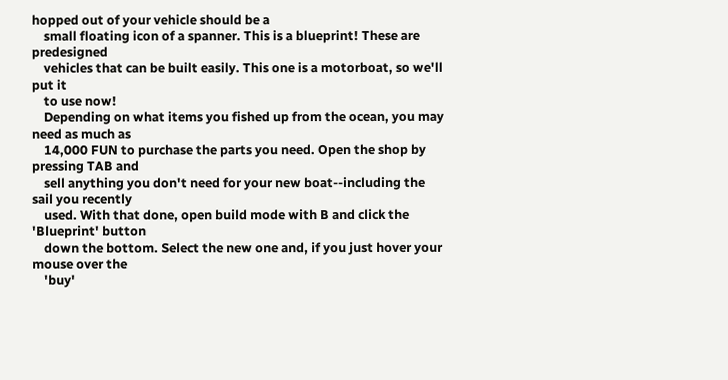hopped out of your vehicle should be a
    small floating icon of a spanner. This is a blueprint! These are predesigned
    vehicles that can be built easily. This one is a motorboat, so we'll put it
    to use now!
    Depending on what items you fished up from the ocean, you may need as much as
    14,000 FUN to purchase the parts you need. Open the shop by pressing TAB and
    sell anything you don't need for your new boat--including the sail you recently
    used. With that done, open build mode with B and click the 'Blueprint' button
    down the bottom. Select the new one and, if you just hover your mouse over the
    'buy'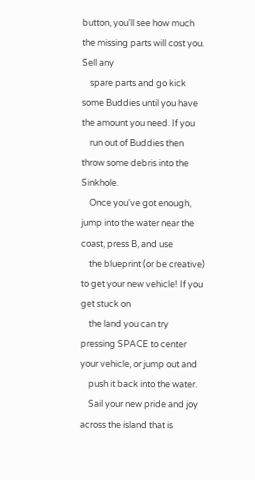button, you'll see how much the missing parts will cost you. Sell any
    spare parts and go kick some Buddies until you have the amount you need. If you
    run out of Buddies then throw some debris into the Sinkhole.
    Once you've got enough, jump into the water near the coast, press B, and use
    the blueprint (or be creative) to get your new vehicle! If you get stuck on
    the land you can try pressing SPACE to center your vehicle, or jump out and
    push it back into the water.
    Sail your new pride and joy across the island that is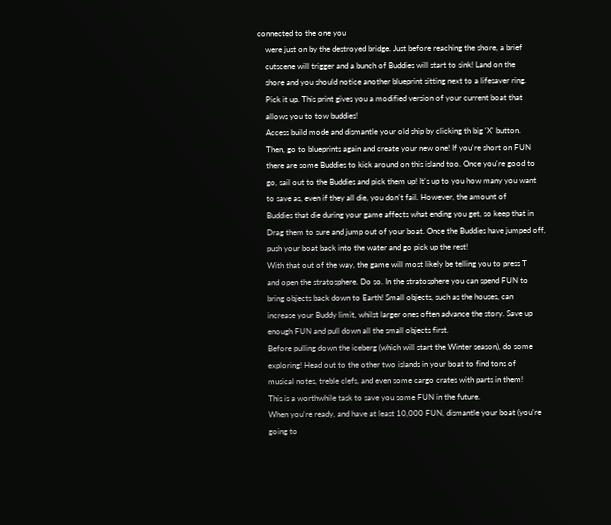connected to the one you
    were just on by the destroyed bridge. Just before reaching the shore, a brief
    cutscene will trigger and a bunch of Buddies will start to sink! Land on the
    shore and you should notice another blueprint sitting next to a lifesaver ring.
    Pick it up. This print gives you a modified version of your current boat that
    allows you to tow buddies!
    Access build mode and dismantle your old ship by clicking th big 'X' button.
    Then, go to blueprints again and create your new one! If you're short on FUN
    there are some Buddies to kick around on this island too. Once you're good to
    go, sail out to the Buddies and pick them up! It's up to you how many you want
    to save as, even if they all die, you don't fail. However, the amount of
    Buddies that die during your game affects what ending you get, so keep that in
    Drag them to sure and jump out of your boat. Once the Buddies have jumped off,
    push your boat back into the water and go pick up the rest!
    With that out of the way, the game will most likely be telling you to press T
    and open the stratosphere. Do so. In the stratosphere you can spend FUN to
    bring objects back down to Earth! Small objects, such as the houses, can
    increase your Buddy limit, whilst larger ones often advance the story. Save up
    enough FUN and pull down all the small objects first.
    Before pulling down the iceberg (which will start the Winter season), do some
    exploring! Head out to the other two islands in your boat to find tons of
    musical notes, treble clefs, and even some cargo crates with parts in them!
    This is a worthwhile task to save you some FUN in the future.
    When you're ready, and have at least 10,000 FUN, dismantle your boat (you're
    going to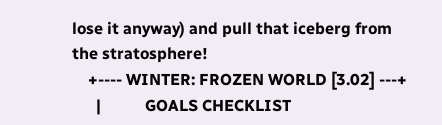lose it anyway) and pull that iceberg from the stratosphere!
    +---- WINTER: FROZEN WORLD [3.02] ---+
      |           GOALS CHECKLIST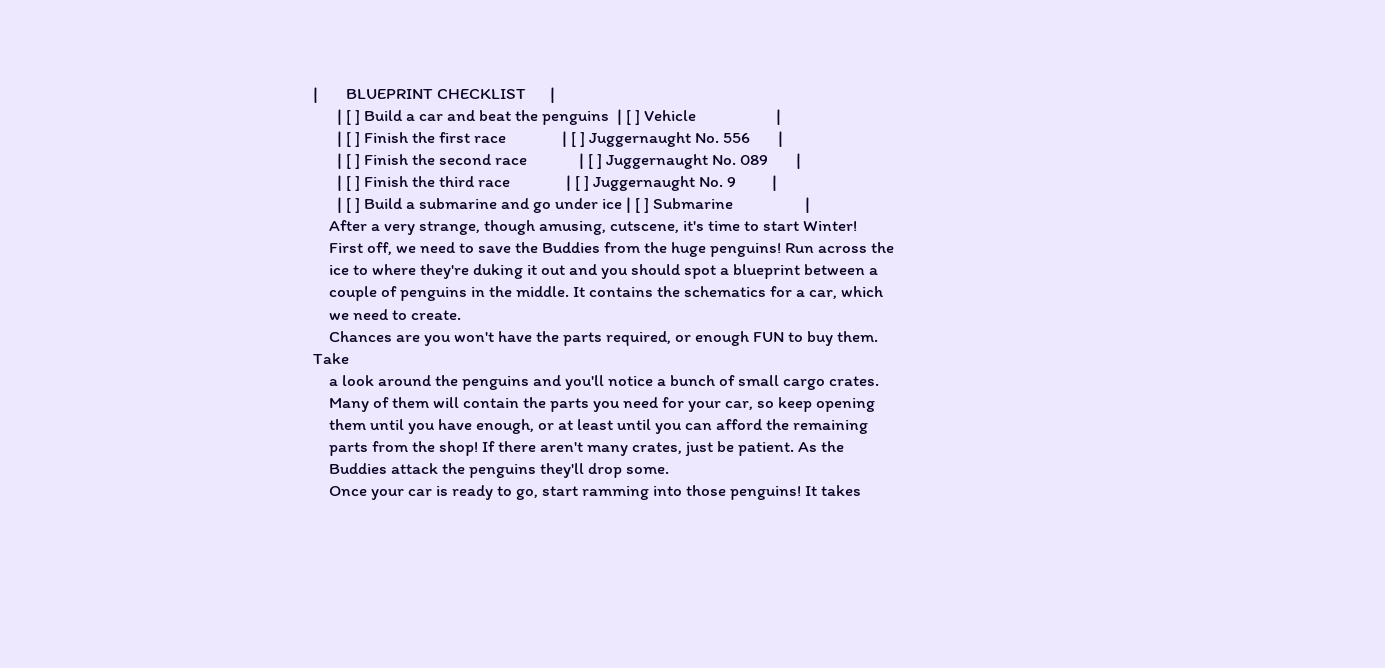|       BLUEPRINT CHECKLIST      |
      | [ ] Build a car and beat the penguins  | [ ] Vehicle                    |
      | [ ] Finish the first race              | [ ] Juggernaught No. 556       |
      | [ ] Finish the second race             | [ ] Juggernaught No. 089       |
      | [ ] Finish the third race              | [ ] Juggernaught No. 9         |
      | [ ] Build a submarine and go under ice | [ ] Submarine                  |
    After a very strange, though amusing, cutscene, it's time to start Winter!
    First off, we need to save the Buddies from the huge penguins! Run across the
    ice to where they're duking it out and you should spot a blueprint between a
    couple of penguins in the middle. It contains the schematics for a car, which
    we need to create.
    Chances are you won't have the parts required, or enough FUN to buy them. Take
    a look around the penguins and you'll notice a bunch of small cargo crates.
    Many of them will contain the parts you need for your car, so keep opening
    them until you have enough, or at least until you can afford the remaining
    parts from the shop! If there aren't many crates, just be patient. As the
    Buddies attack the penguins they'll drop some.
    Once your car is ready to go, start ramming into those penguins! It takes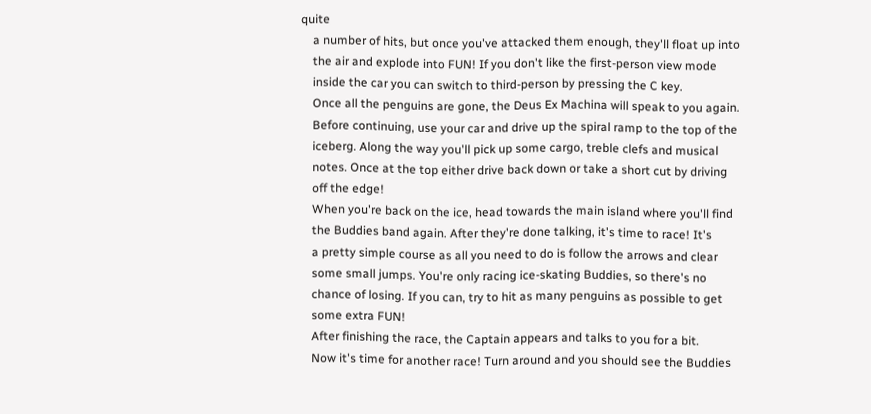quite
    a number of hits, but once you've attacked them enough, they'll float up into
    the air and explode into FUN! If you don't like the first-person view mode
    inside the car you can switch to third-person by pressing the C key.
    Once all the penguins are gone, the Deus Ex Machina will speak to you again.
    Before continuing, use your car and drive up the spiral ramp to the top of the
    iceberg. Along the way you'll pick up some cargo, treble clefs and musical
    notes. Once at the top either drive back down or take a short cut by driving
    off the edge!
    When you're back on the ice, head towards the main island where you'll find
    the Buddies band again. After they're done talking, it's time to race! It's
    a pretty simple course as all you need to do is follow the arrows and clear
    some small jumps. You're only racing ice-skating Buddies, so there's no
    chance of losing. If you can, try to hit as many penguins as possible to get
    some extra FUN!
    After finishing the race, the Captain appears and talks to you for a bit.
    Now it's time for another race! Turn around and you should see the Buddies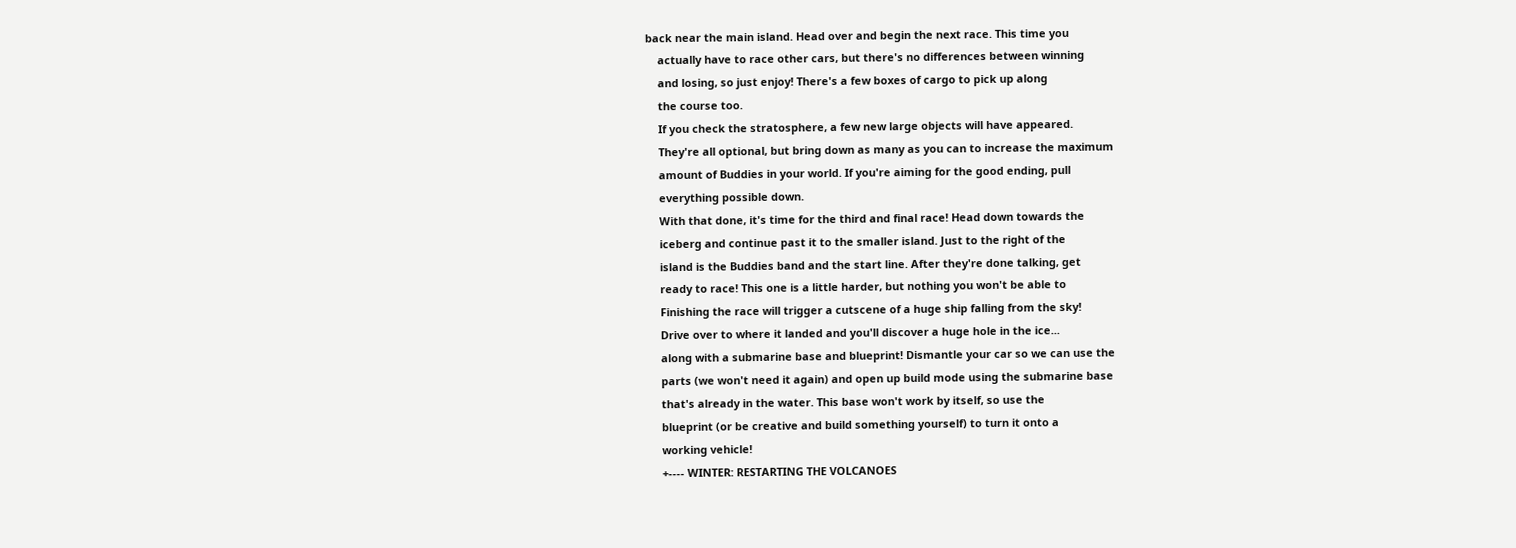back near the main island. Head over and begin the next race. This time you
    actually have to race other cars, but there's no differences between winning
    and losing, so just enjoy! There's a few boxes of cargo to pick up along
    the course too.
    If you check the stratosphere, a few new large objects will have appeared.
    They're all optional, but bring down as many as you can to increase the maximum
    amount of Buddies in your world. If you're aiming for the good ending, pull
    everything possible down.
    With that done, it's time for the third and final race! Head down towards the
    iceberg and continue past it to the smaller island. Just to the right of the
    island is the Buddies band and the start line. After they're done talking, get
    ready to race! This one is a little harder, but nothing you won't be able to
    Finishing the race will trigger a cutscene of a huge ship falling from the sky!
    Drive over to where it landed and you'll discover a huge hole in the ice...
    along with a submarine base and blueprint! Dismantle your car so we can use the
    parts (we won't need it again) and open up build mode using the submarine base
    that's already in the water. This base won't work by itself, so use the
    blueprint (or be creative and build something yourself) to turn it onto a
    working vehicle!
    +---- WINTER: RESTARTING THE VOLCANOES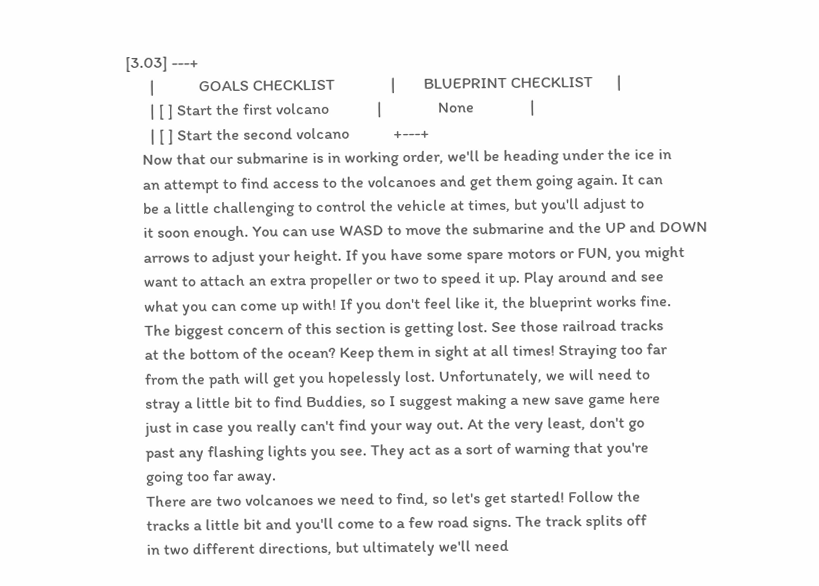[3.03] ---+
      |           GOALS CHECKLIST              |       BLUEPRINT CHECKLIST      |
      | [ ] Start the first volcano            |              None              |
      | [ ] Start the second volcano           +---+
    Now that our submarine is in working order, we'll be heading under the ice in
    an attempt to find access to the volcanoes and get them going again. It can
    be a little challenging to control the vehicle at times, but you'll adjust to
    it soon enough. You can use WASD to move the submarine and the UP and DOWN
    arrows to adjust your height. If you have some spare motors or FUN, you might
    want to attach an extra propeller or two to speed it up. Play around and see
    what you can come up with! If you don't feel like it, the blueprint works fine.
    The biggest concern of this section is getting lost. See those railroad tracks
    at the bottom of the ocean? Keep them in sight at all times! Straying too far
    from the path will get you hopelessly lost. Unfortunately, we will need to
    stray a little bit to find Buddies, so I suggest making a new save game here
    just in case you really can't find your way out. At the very least, don't go
    past any flashing lights you see. They act as a sort of warning that you're
    going too far away.
    There are two volcanoes we need to find, so let's get started! Follow the
    tracks a little bit and you'll come to a few road signs. The track splits off
    in two different directions, but ultimately we'll need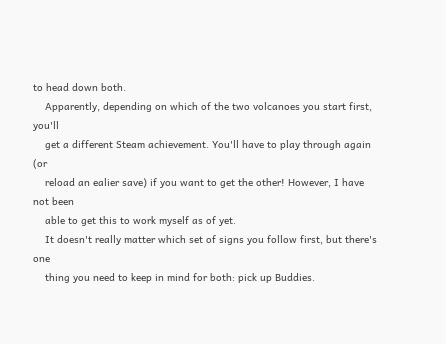to head down both.
    Apparently, depending on which of the two volcanoes you start first, you'll
    get a different Steam achievement. You'll have to play through again (or
    reload an ealier save) if you want to get the other! However, I have not been
    able to get this to work myself as of yet.
    It doesn't really matter which set of signs you follow first, but there's one
    thing you need to keep in mind for both: pick up Buddies.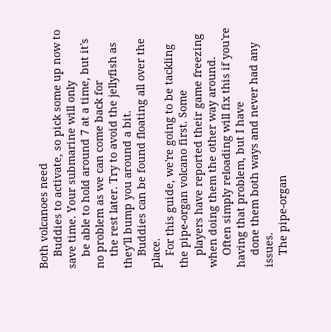Both volcanoes need
    Buddies to activate, so pick some up now to save time. Your submarine will only
    be able to hold around 7 at a time, but it's no problem as we can come back for
    the rest later. Try to avoid the jellyfish as they'll bump you around a bit.
    Buddies can be found floating all over the place.
    For this guide, we're going to be tackling the pipe-organ volcano first. Some
    players have reported their game freezing when doing them the other way around.
    Often simply reloading will fix this if you're having that problem, but I have
    done them both ways and never had any issues.
    The pipe-organ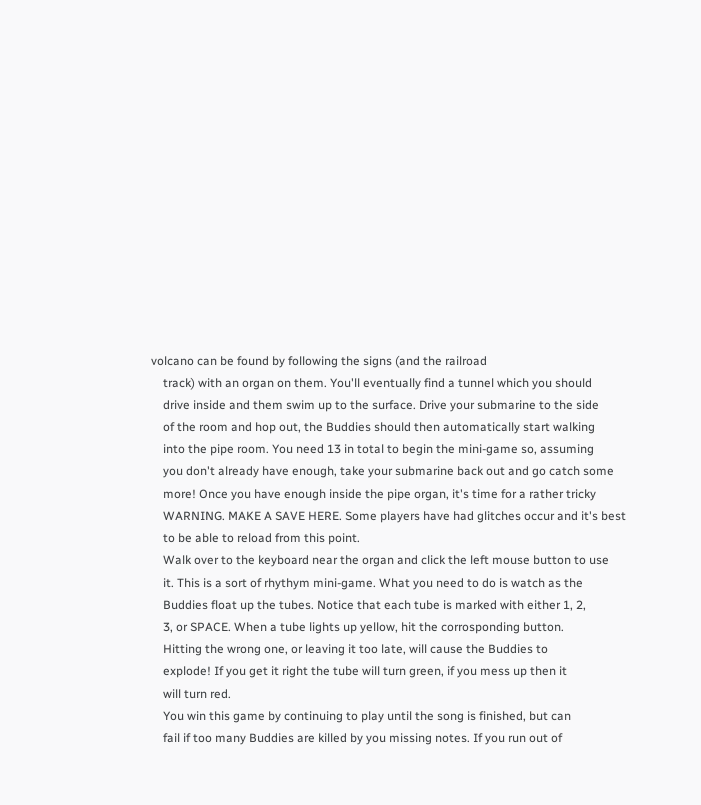volcano can be found by following the signs (and the railroad
    track) with an organ on them. You'll eventually find a tunnel which you should
    drive inside and them swim up to the surface. Drive your submarine to the side
    of the room and hop out, the Buddies should then automatically start walking
    into the pipe room. You need 13 in total to begin the mini-game so, assuming
    you don't already have enough, take your submarine back out and go catch some
    more! Once you have enough inside the pipe organ, it's time for a rather tricky
    WARNING. MAKE A SAVE HERE. Some players have had glitches occur and it's best
    to be able to reload from this point.
    Walk over to the keyboard near the organ and click the left mouse button to use
    it. This is a sort of rhythym mini-game. What you need to do is watch as the
    Buddies float up the tubes. Notice that each tube is marked with either 1, 2,
    3, or SPACE. When a tube lights up yellow, hit the corrosponding button.
    Hitting the wrong one, or leaving it too late, will cause the Buddies to
    explode! If you get it right the tube will turn green, if you mess up then it
    will turn red.
    You win this game by continuing to play until the song is finished, but can
    fail if too many Buddies are killed by you missing notes. If you run out of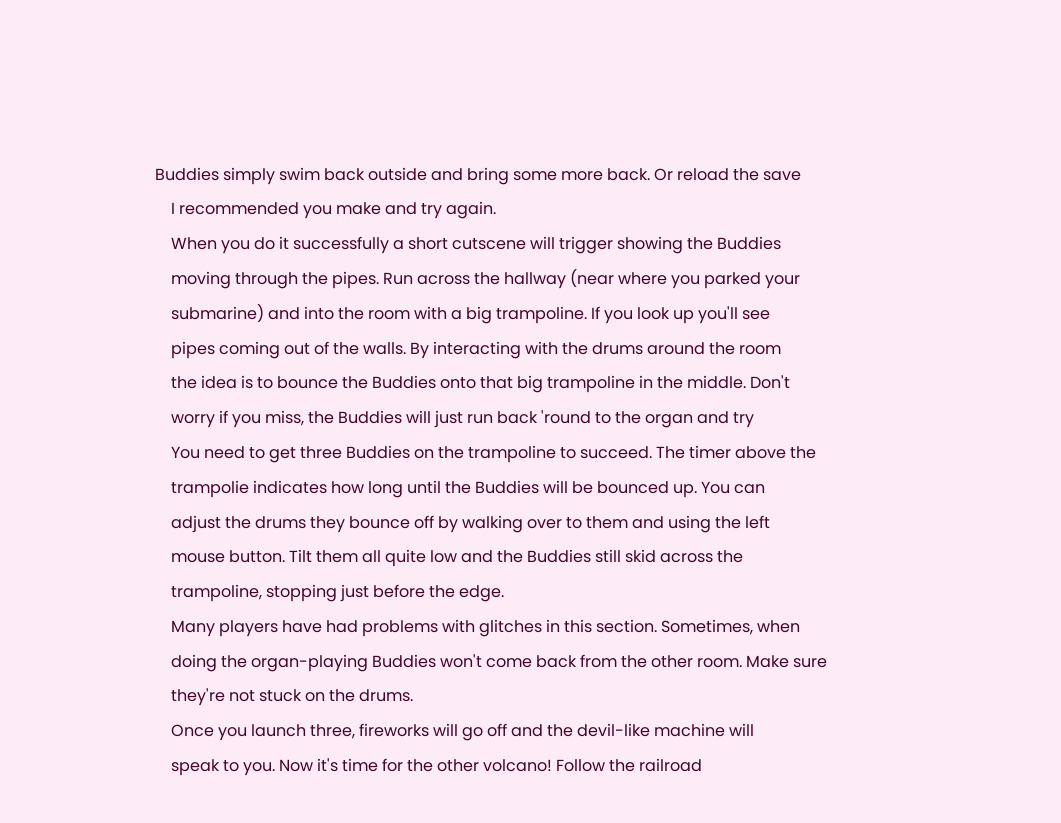Buddies simply swim back outside and bring some more back. Or reload the save
    I recommended you make and try again.
    When you do it successfully a short cutscene will trigger showing the Buddies
    moving through the pipes. Run across the hallway (near where you parked your
    submarine) and into the room with a big trampoline. If you look up you'll see
    pipes coming out of the walls. By interacting with the drums around the room
    the idea is to bounce the Buddies onto that big trampoline in the middle. Don't
    worry if you miss, the Buddies will just run back 'round to the organ and try
    You need to get three Buddies on the trampoline to succeed. The timer above the
    trampolie indicates how long until the Buddies will be bounced up. You can
    adjust the drums they bounce off by walking over to them and using the left
    mouse button. Tilt them all quite low and the Buddies still skid across the
    trampoline, stopping just before the edge.
    Many players have had problems with glitches in this section. Sometimes, when
    doing the organ-playing Buddies won't come back from the other room. Make sure
    they're not stuck on the drums.
    Once you launch three, fireworks will go off and the devil-like machine will
    speak to you. Now it's time for the other volcano! Follow the railroad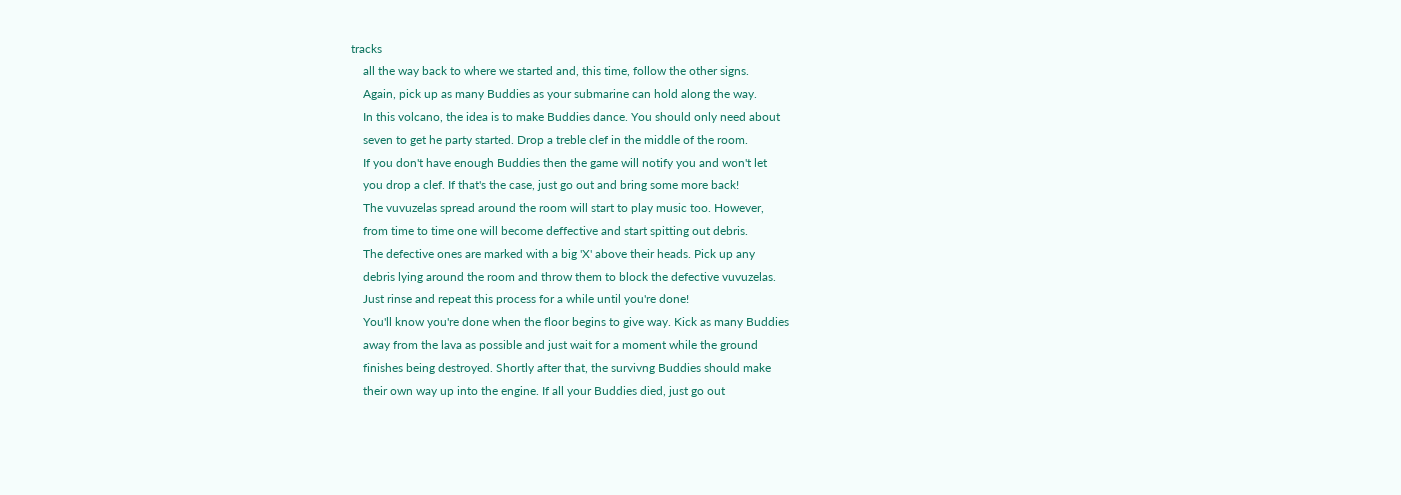tracks
    all the way back to where we started and, this time, follow the other signs.
    Again, pick up as many Buddies as your submarine can hold along the way.
    In this volcano, the idea is to make Buddies dance. You should only need about
    seven to get he party started. Drop a treble clef in the middle of the room.
    If you don't have enough Buddies then the game will notify you and won't let
    you drop a clef. If that's the case, just go out and bring some more back!
    The vuvuzelas spread around the room will start to play music too. However,
    from time to time one will become deffective and start spitting out debris.
    The defective ones are marked with a big 'X' above their heads. Pick up any
    debris lying around the room and throw them to block the defective vuvuzelas.
    Just rinse and repeat this process for a while until you're done!
    You'll know you're done when the floor begins to give way. Kick as many Buddies
    away from the lava as possible and just wait for a moment while the ground
    finishes being destroyed. Shortly after that, the survivng Buddies should make
    their own way up into the engine. If all your Buddies died, just go out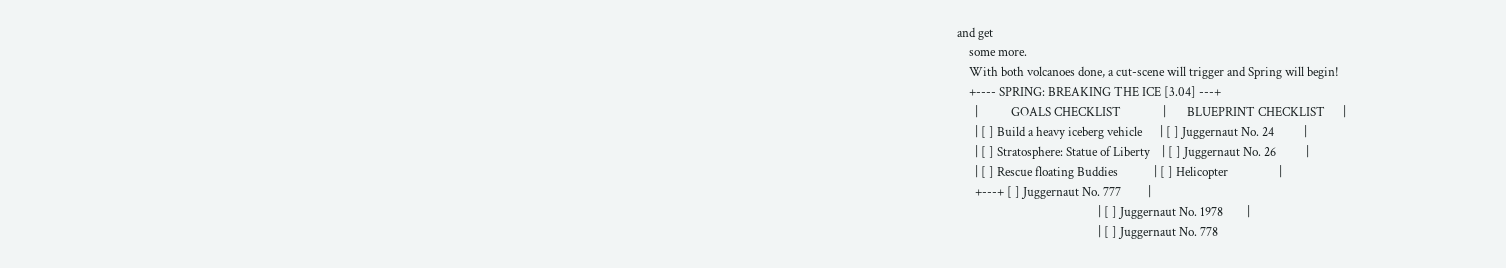and get
    some more.
    With both volcanoes done, a cut-scene will trigger and Spring will begin!
    +---- SPRING: BREAKING THE ICE [3.04] ---+
      |           GOALS CHECKLIST              |       BLUEPRINT CHECKLIST      |
      | [ ] Build a heavy iceberg vehicle      | [ ] Juggernaut No. 24          |
      | [ ] Stratosphere: Statue of Liberty    | [ ] Juggernaut No. 26          |
      | [ ] Rescue floating Buddies            | [ ] Helicopter                 |
      +---+ [ ] Juggernaut No. 777         |
                                               | [ ] Juggernaut No. 1978        |
                                               | [ ] Juggernaut No. 778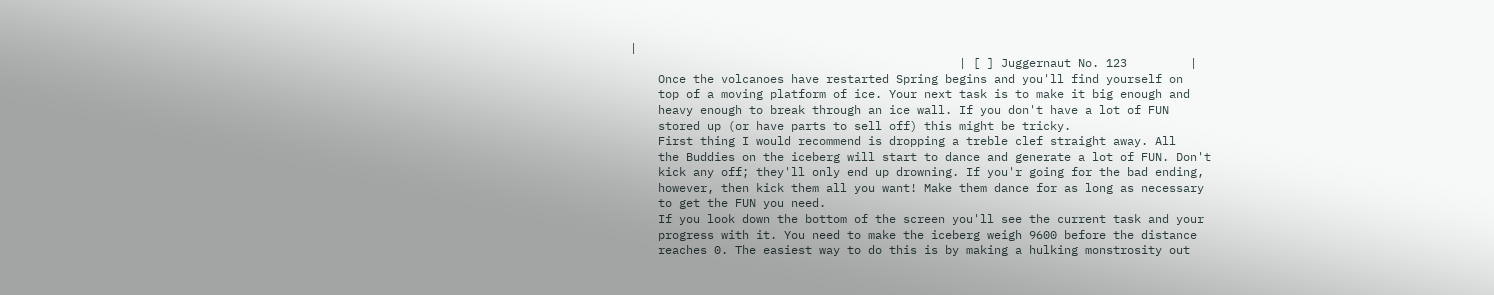|
                                               | [ ] Juggernaut No. 123         |
    Once the volcanoes have restarted Spring begins and you'll find yourself on
    top of a moving platform of ice. Your next task is to make it big enough and
    heavy enough to break through an ice wall. If you don't have a lot of FUN
    stored up (or have parts to sell off) this might be tricky.
    First thing I would recommend is dropping a treble clef straight away. All
    the Buddies on the iceberg will start to dance and generate a lot of FUN. Don't
    kick any off; they'll only end up drowning. If you'r going for the bad ending,
    however, then kick them all you want! Make them dance for as long as necessary
    to get the FUN you need.
    If you look down the bottom of the screen you'll see the current task and your
    progress with it. You need to make the iceberg weigh 9600 before the distance
    reaches 0. The easiest way to do this is by making a hulking monstrosity out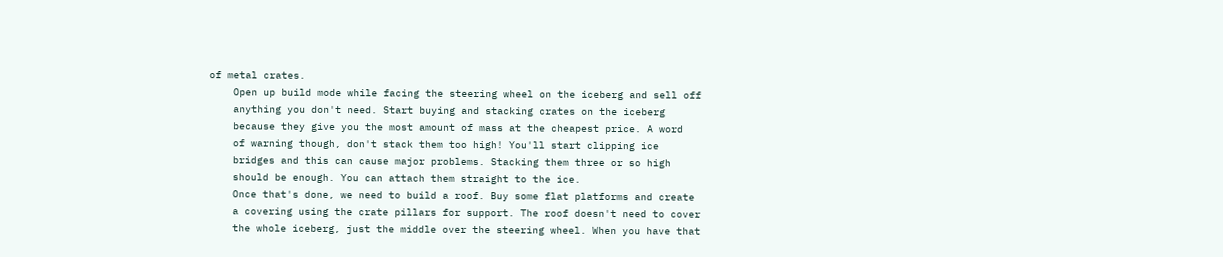of metal crates.
    Open up build mode while facing the steering wheel on the iceberg and sell off
    anything you don't need. Start buying and stacking crates on the iceberg
    because they give you the most amount of mass at the cheapest price. A word
    of warning though, don't stack them too high! You'll start clipping ice
    bridges and this can cause major problems. Stacking them three or so high
    should be enough. You can attach them straight to the ice.
    Once that's done, we need to build a roof. Buy some flat platforms and create
    a covering using the crate pillars for support. The roof doesn't need to cover
    the whole iceberg, just the middle over the steering wheel. When you have that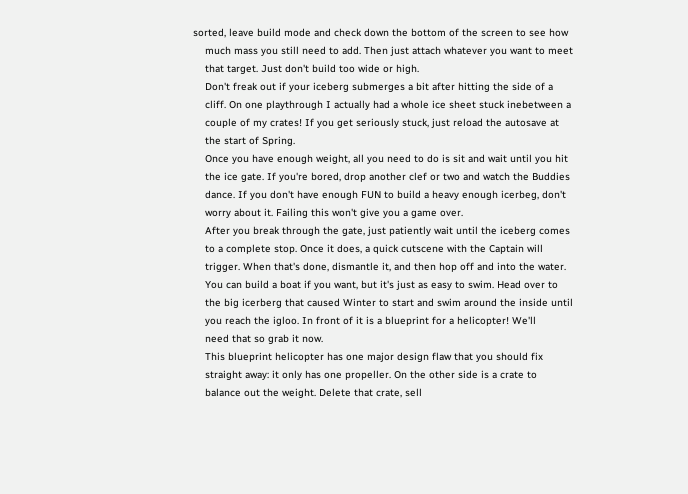sorted, leave build mode and check down the bottom of the screen to see how
    much mass you still need to add. Then just attach whatever you want to meet
    that target. Just don't build too wide or high.
    Don't freak out if your iceberg submerges a bit after hitting the side of a
    cliff. On one playthrough I actually had a whole ice sheet stuck inebetween a
    couple of my crates! If you get seriously stuck, just reload the autosave at
    the start of Spring.
    Once you have enough weight, all you need to do is sit and wait until you hit
    the ice gate. If you're bored, drop another clef or two and watch the Buddies
    dance. If you don't have enough FUN to build a heavy enough icerbeg, don't
    worry about it. Failing this won't give you a game over.
    After you break through the gate, just patiently wait until the iceberg comes
    to a complete stop. Once it does, a quick cutscene with the Captain will
    trigger. When that's done, dismantle it, and then hop off and into the water.
    You can build a boat if you want, but it's just as easy to swim. Head over to
    the big icerberg that caused Winter to start and swim around the inside until
    you reach the igloo. In front of it is a blueprint for a helicopter! We'll
    need that so grab it now.
    This blueprint helicopter has one major design flaw that you should fix
    straight away: it only has one propeller. On the other side is a crate to
    balance out the weight. Delete that crate, sell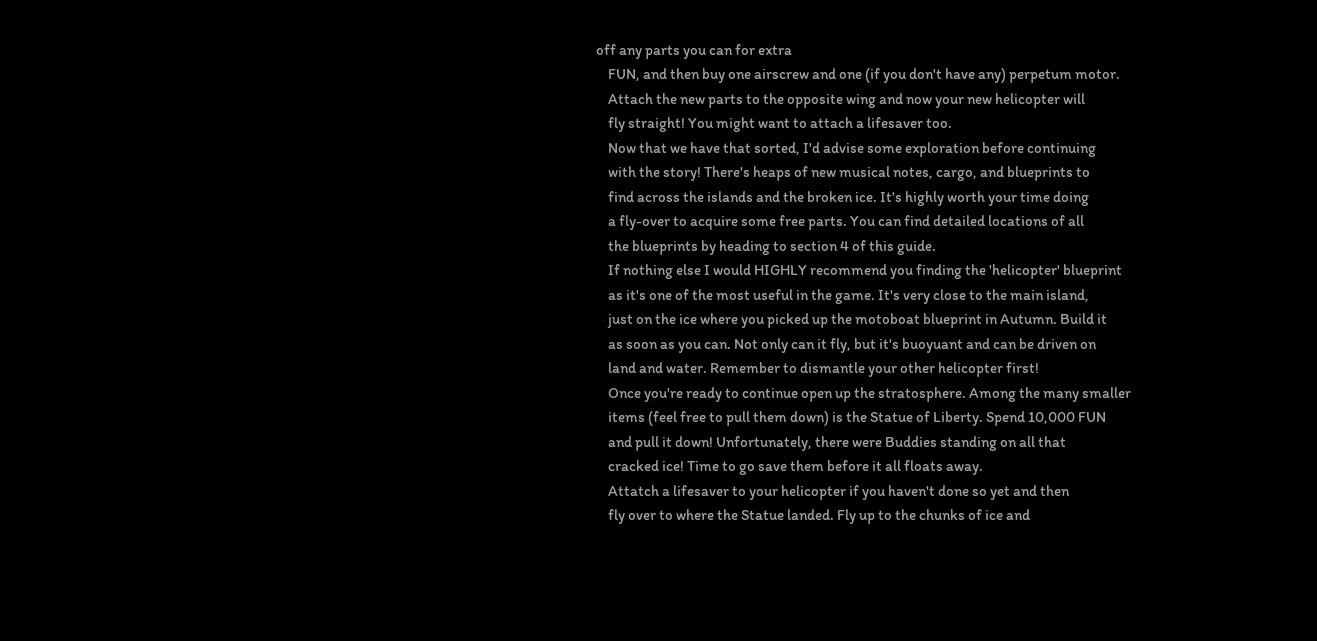off any parts you can for extra
    FUN, and then buy one airscrew and one (if you don't have any) perpetum motor.
    Attach the new parts to the opposite wing and now your new helicopter will
    fly straight! You might want to attach a lifesaver too.
    Now that we have that sorted, I'd advise some exploration before continuing
    with the story! There's heaps of new musical notes, cargo, and blueprints to
    find across the islands and the broken ice. It's highly worth your time doing
    a fly-over to acquire some free parts. You can find detailed locations of all
    the blueprints by heading to section 4 of this guide.
    If nothing else I would HIGHLY recommend you finding the 'helicopter' blueprint
    as it's one of the most useful in the game. It's very close to the main island,
    just on the ice where you picked up the motoboat blueprint in Autumn. Build it
    as soon as you can. Not only can it fly, but it's buoyuant and can be driven on
    land and water. Remember to dismantle your other helicopter first!
    Once you're ready to continue open up the stratosphere. Among the many smaller
    items (feel free to pull them down) is the Statue of Liberty. Spend 10,000 FUN
    and pull it down! Unfortunately, there were Buddies standing on all that
    cracked ice! Time to go save them before it all floats away.
    Attatch a lifesaver to your helicopter if you haven't done so yet and then
    fly over to where the Statue landed. Fly up to the chunks of ice and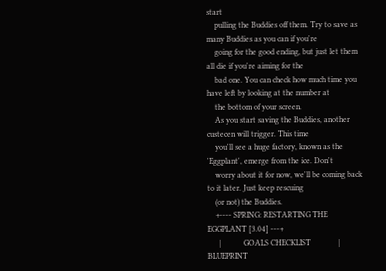start
    pulling the Buddies off them. Try to save as many Buddies as you can if you're
    going for the good ending, but just let them all die if you're aiming for the
    bad one. You can check how much time you have left by looking at the number at
    the bottom of your screen.
    As you start saving the Buddies, another custecen will trigger. This time
    you'll see a huge factory, known as the 'Eggplant', emerge from the ice. Don't
    worry about it for now, we'll be coming back to it later. Just keep rescuing
    (or not) the Buddies.
    +---- SPRING: RESTARTING THE EGGPLANT [3.04] ---+
      |           GOALS CHECKLIST              |       BLUEPRINT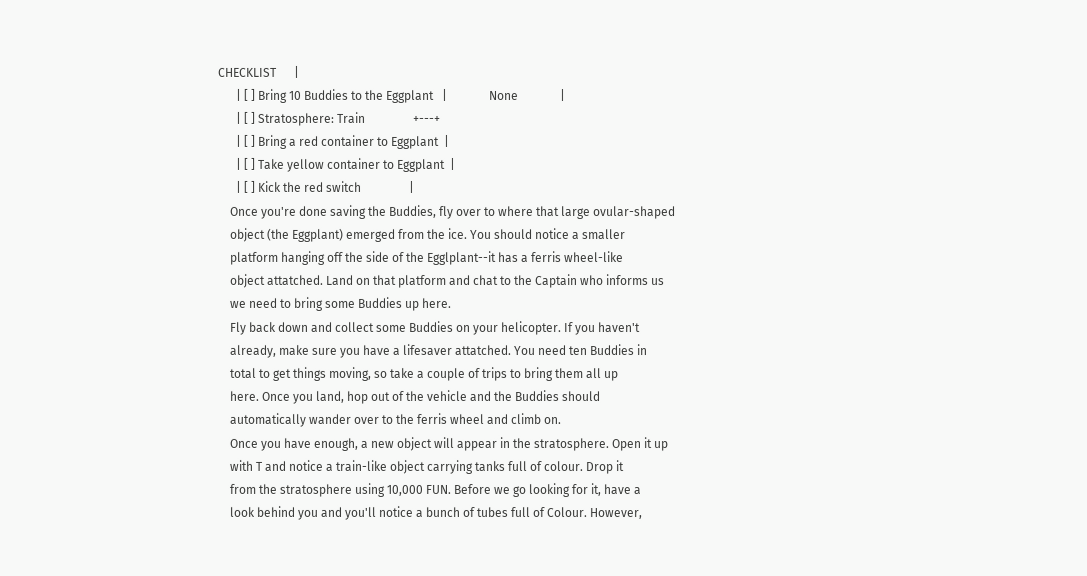CHECKLIST      |
      | [ ] Bring 10 Buddies to the Eggplant   |              None              |
      | [ ] Stratosphere: Train                +---+
      | [ ] Bring a red container to Eggplant  |
      | [ ] Take yellow container to Eggplant  |
      | [ ] Kick the red switch                |
    Once you're done saving the Buddies, fly over to where that large ovular-shaped
    object (the Eggplant) emerged from the ice. You should notice a smaller
    platform hanging off the side of the Egglplant--it has a ferris wheel-like
    object attatched. Land on that platform and chat to the Captain who informs us
    we need to bring some Buddies up here.
    Fly back down and collect some Buddies on your helicopter. If you haven't
    already, make sure you have a lifesaver attatched. You need ten Buddies in
    total to get things moving, so take a couple of trips to bring them all up
    here. Once you land, hop out of the vehicle and the Buddies should
    automatically wander over to the ferris wheel and climb on.
    Once you have enough, a new object will appear in the stratosphere. Open it up
    with T and notice a train-like object carrying tanks full of colour. Drop it
    from the stratosphere using 10,000 FUN. Before we go looking for it, have a
    look behind you and you'll notice a bunch of tubes full of Colour. However,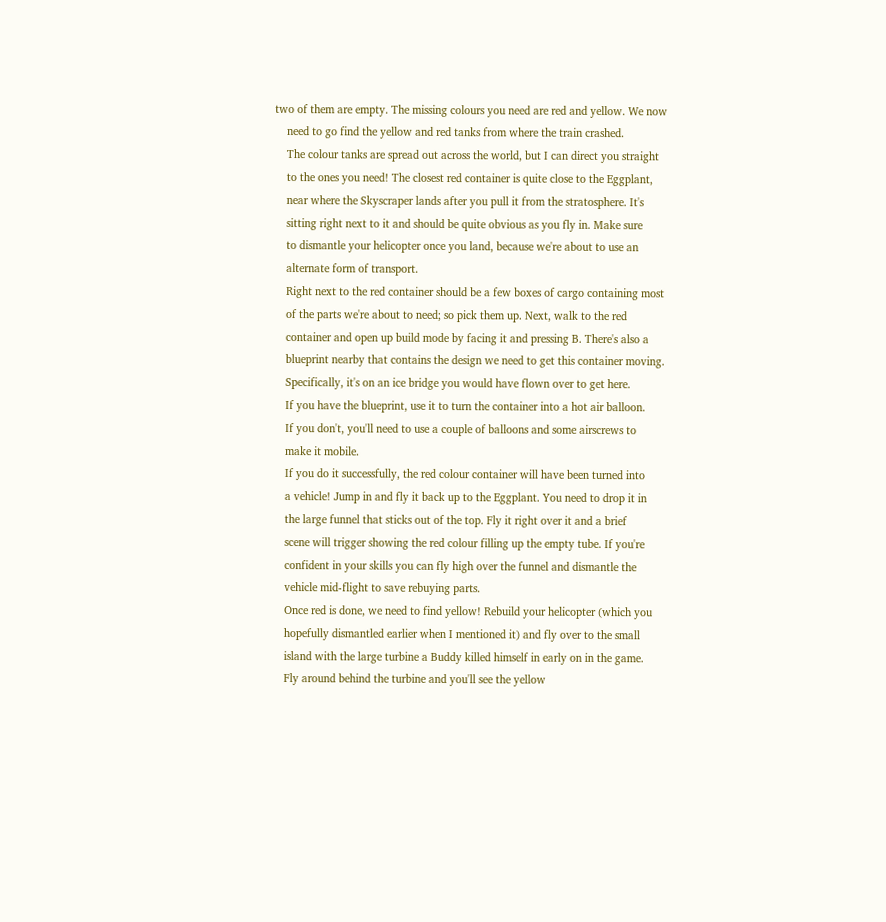two of them are empty. The missing colours you need are red and yellow. We now
    need to go find the yellow and red tanks from where the train crashed.
    The colour tanks are spread out across the world, but I can direct you straight
    to the ones you need! The closest red container is quite close to the Eggplant,
    near where the Skyscraper lands after you pull it from the stratosphere. It's
    sitting right next to it and should be quite obvious as you fly in. Make sure
    to dismantle your helicopter once you land, because we're about to use an
    alternate form of transport.
    Right next to the red container should be a few boxes of cargo containing most
    of the parts we're about to need; so pick them up. Next, walk to the red
    container and open up build mode by facing it and pressing B. There's also a
    blueprint nearby that contains the design we need to get this container moving.
    Specifically, it's on an ice bridge you would have flown over to get here.
    If you have the blueprint, use it to turn the container into a hot air balloon.
    If you don't, you'll need to use a couple of balloons and some airscrews to
    make it mobile.
    If you do it successfully, the red colour container will have been turned into
    a vehicle! Jump in and fly it back up to the Eggplant. You need to drop it in
    the large funnel that sticks out of the top. Fly it right over it and a brief
    scene will trigger showing the red colour filling up the empty tube. If you're
    confident in your skills you can fly high over the funnel and dismantle the
    vehicle mid-flight to save rebuying parts.
    Once red is done, we need to find yellow! Rebuild your helicopter (which you
    hopefully dismantled earlier when I mentioned it) and fly over to the small
    island with the large turbine a Buddy killed himself in early on in the game.
    Fly around behind the turbine and you'll see the yellow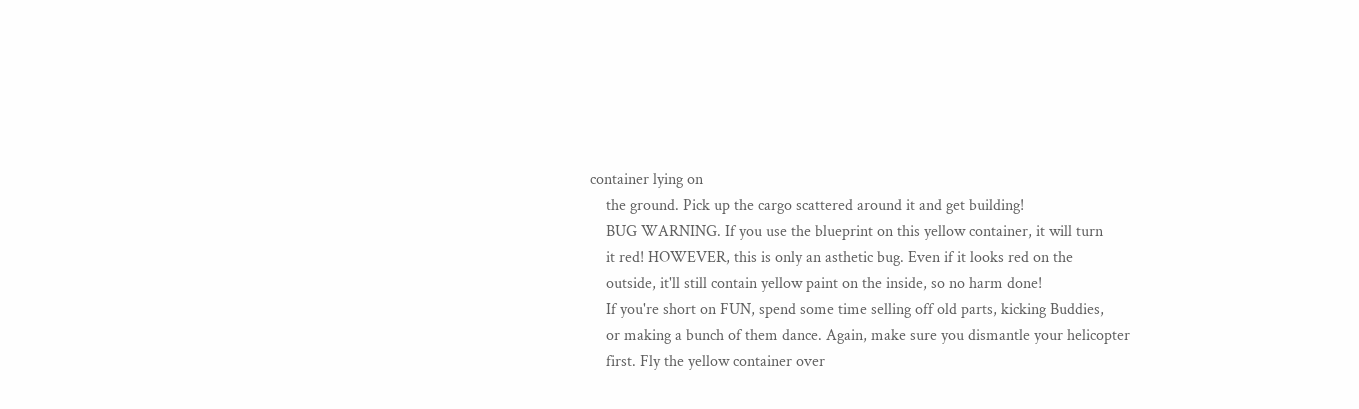container lying on
    the ground. Pick up the cargo scattered around it and get building!
    BUG WARNING. If you use the blueprint on this yellow container, it will turn
    it red! HOWEVER, this is only an asthetic bug. Even if it looks red on the
    outside, it'll still contain yellow paint on the inside, so no harm done!
    If you're short on FUN, spend some time selling off old parts, kicking Buddies,
    or making a bunch of them dance. Again, make sure you dismantle your helicopter
    first. Fly the yellow container over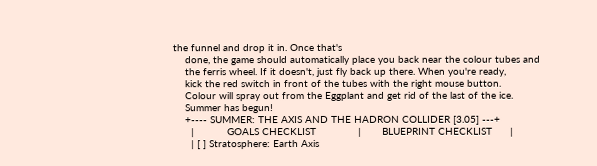the funnel and drop it in. Once that's
    done, the game should automatically place you back near the colour tubes and
    the ferris wheel. If it doesn't, just fly back up there. When you're ready,
    kick the red switch in front of the tubes with the right mouse button.
    Colour will spray out from the Eggplant and get rid of the last of the ice.
    Summer has begun!
    +---- SUMMER: THE AXIS AND THE HADRON COLLIDER [3.05] ---+
      |           GOALS CHECKLIST              |       BLUEPRINT CHECKLIST      |
      | [ ] Stratosphere: Earth Axis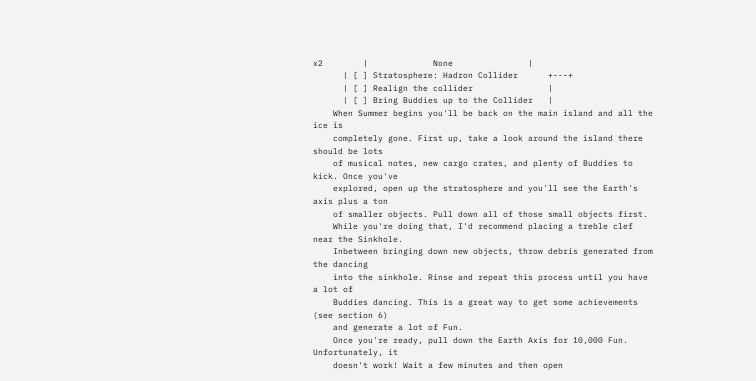x2        |             None               |
      | [ ] Stratosphere: Hadron Collider      +---+
      | [ ] Realign the collider               |
      | [ ] Bring Buddies up to the Collider   |
    When Summer begins you'll be back on the main island and all the ice is
    completely gone. First up, take a look around the island there should be lots
    of musical notes, new cargo crates, and plenty of Buddies to kick. Once you've
    explored, open up the stratosphere and you'll see the Earth's axis plus a ton
    of smaller objects. Pull down all of those small objects first.
    While you're doing that, I'd recommend placing a treble clef near the Sinkhole.
    Inbetween bringing down new objects, throw debris generated from the dancing
    into the sinkhole. Rinse and repeat this process until you have a lot of
    Buddies dancing. This is a great way to get some achievements (see section 6)
    and generate a lot of Fun.
    Once you're ready, pull down the Earth Axis for 10,000 Fun. Unfortunately, it
    doesn't work! Wait a few minutes and then open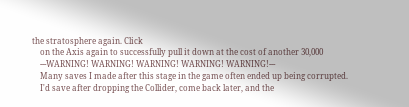the stratosphere again. Click
    on the Axis again to successfully pull it down at the cost of another 30,000
    ---WARNING! WARNING! WARNING! WARNING! WARNING!---
    Many saves I made after this stage in the game often ended up being corrupted.
    I'd save after dropping the Collider, come back later, and the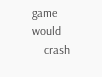game would
    crash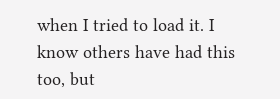when I tried to load it. I know others have had this too, but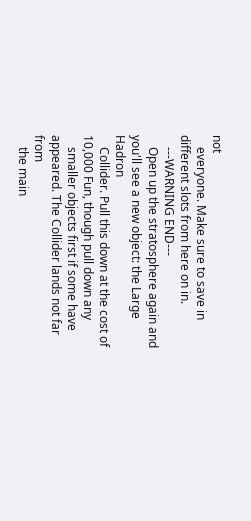not
    everyone. Make sure to save in different slots from here on in.
    ---WARNING END---
    Open up the stratosphere again and you'll see a new object: the Large Hadron
    Collider. Pull this down at the cost of 10,000 Fun, though pull down any
    smaller objects first if some have appeared. The Collider lands not far from
    the main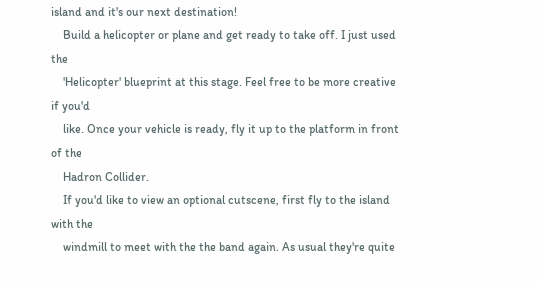island and it's our next destination!
    Build a helicopter or plane and get ready to take off. I just used the
    'Helicopter' blueprint at this stage. Feel free to be more creative if you'd
    like. Once your vehicle is ready, fly it up to the platform in front of the
    Hadron Collider.
    If you'd like to view an optional cutscene, first fly to the island with the
    windmill to meet with the the band again. As usual they're quite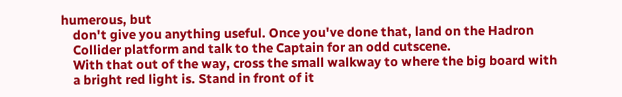humerous, but
    don't give you anything useful. Once you've done that, land on the Hadron
    Collider platform and talk to the Captain for an odd cutscene.
    With that out of the way, cross the small walkway to where the big board with
    a bright red light is. Stand in front of it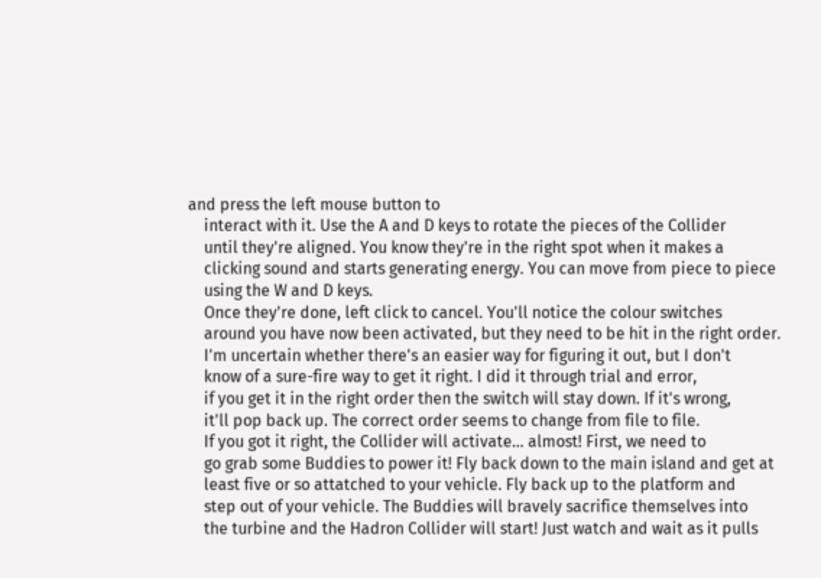and press the left mouse button to
    interact with it. Use the A and D keys to rotate the pieces of the Collider
    until they're aligned. You know they're in the right spot when it makes a
    clicking sound and starts generating energy. You can move from piece to piece
    using the W and D keys.
    Once they're done, left click to cancel. You'll notice the colour switches
    around you have now been activated, but they need to be hit in the right order.
    I'm uncertain whether there's an easier way for figuring it out, but I don't
    know of a sure-fire way to get it right. I did it through trial and error,
    if you get it in the right order then the switch will stay down. If it's wrong,
    it'll pop back up. The correct order seems to change from file to file.
    If you got it right, the Collider will activate... almost! First, we need to
    go grab some Buddies to power it! Fly back down to the main island and get at
    least five or so attatched to your vehicle. Fly back up to the platform and
    step out of your vehicle. The Buddies will bravely sacrifice themselves into
    the turbine and the Hadron Collider will start! Just watch and wait as it pulls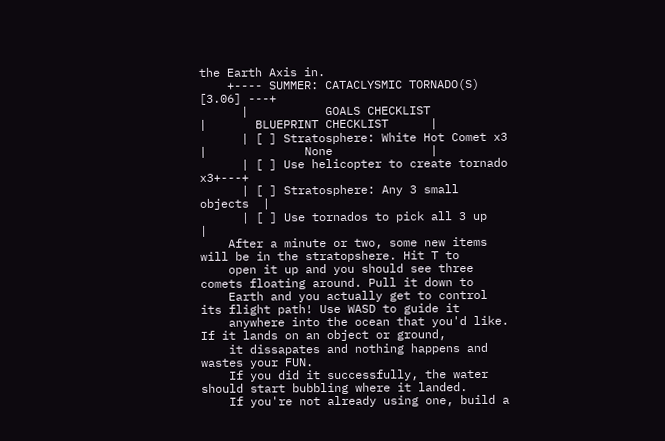the Earth Axis in.
    +---- SUMMER: CATACLYSMIC TORNADO(S) [3.06] ---+
      |           GOALS CHECKLIST              |       BLUEPRINT CHECKLIST      |
      | [ ] Stratosphere: White Hot Comet x3   |              None              |
      | [ ] Use helicopter to create tornado x3+---+
      | [ ] Stratosphere: Any 3 small objects  |
      | [ ] Use tornados to pick all 3 up      |
    After a minute or two, some new items will be in the stratopshere. Hit T to
    open it up and you should see three comets floating around. Pull it down to
    Earth and you actually get to control its flight path! Use WASD to guide it
    anywhere into the ocean that you'd like. If it lands on an object or ground,
    it dissapates and nothing happens and wastes your FUN.
    If you did it successfully, the water should start bubbling where it landed.
    If you're not already using one, build a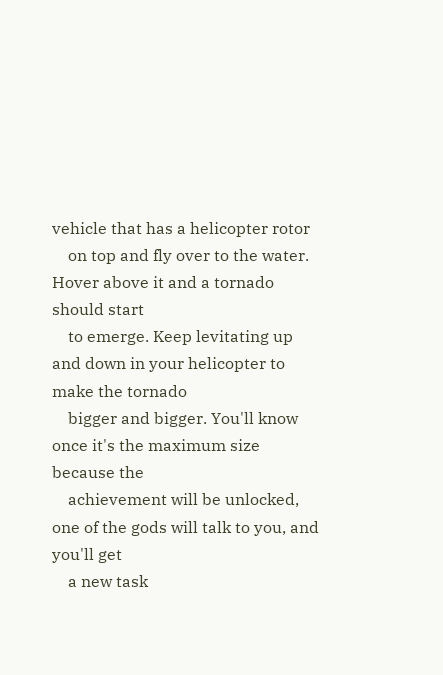vehicle that has a helicopter rotor
    on top and fly over to the water. Hover above it and a tornado should start
    to emerge. Keep levitating up and down in your helicopter to make the tornado
    bigger and bigger. You'll know once it's the maximum size because the
    achievement will be unlocked, one of the gods will talk to you, and you'll get
    a new task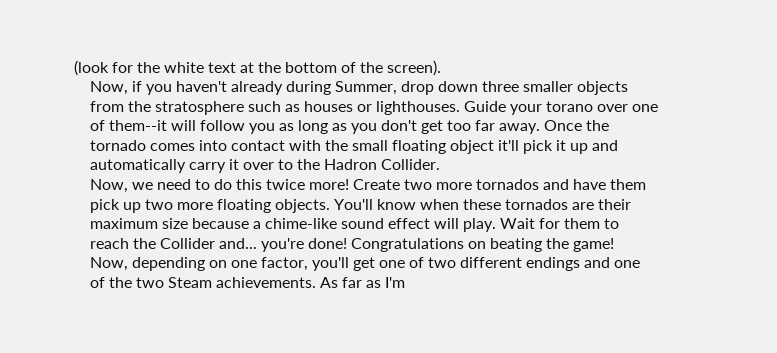(look for the white text at the bottom of the screen).
    Now, if you haven't already during Summer, drop down three smaller objects
    from the stratosphere such as houses or lighthouses. Guide your torano over one
    of them--it will follow you as long as you don't get too far away. Once the
    tornado comes into contact with the small floating object it'll pick it up and
    automatically carry it over to the Hadron Collider.
    Now, we need to do this twice more! Create two more tornados and have them
    pick up two more floating objects. You'll know when these tornados are their
    maximum size because a chime-like sound effect will play. Wait for them to
    reach the Collider and... you're done! Congratulations on beating the game!
    Now, depending on one factor, you'll get one of two different endings and one
    of the two Steam achievements. As far as I'm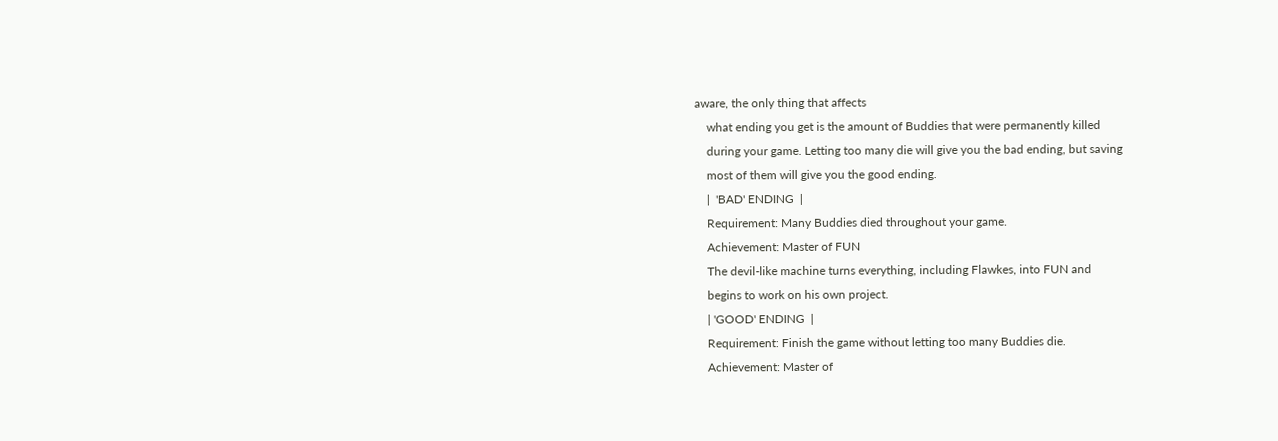aware, the only thing that affects
    what ending you get is the amount of Buddies that were permanently killed
    during your game. Letting too many die will give you the bad ending, but saving
    most of them will give you the good ending.
    |  'BAD' ENDING  |
    Requirement: Many Buddies died throughout your game.
    Achievement: Master of FUN
    The devil-like machine turns everything, including Flawkes, into FUN and
    begins to work on his own project.
    | 'GOOD' ENDING  |
    Requirement: Finish the game without letting too many Buddies die.
    Achievement: Master of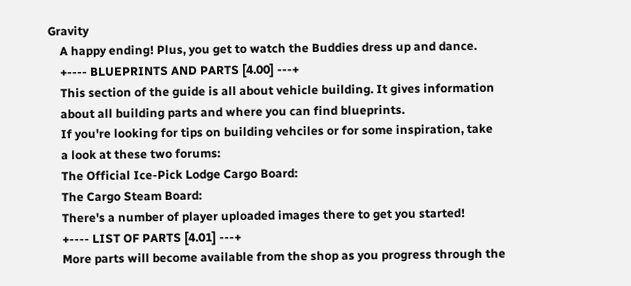Gravity
    A happy ending! Plus, you get to watch the Buddies dress up and dance.
    +---- BLUEPRINTS AND PARTS [4.00] ---+
    This section of the guide is all about vehicle building. It gives information
    about all building parts and where you can find blueprints.
    If you're looking for tips on building vehciles or for some inspiration, take
    a look at these two forums:
    The Official Ice-Pick Lodge Cargo Board:
    The Cargo Steam Board:
    There's a number of player uploaded images there to get you started!
    +---- LIST OF PARTS [4.01] ---+
    More parts will become available from the shop as you progress through the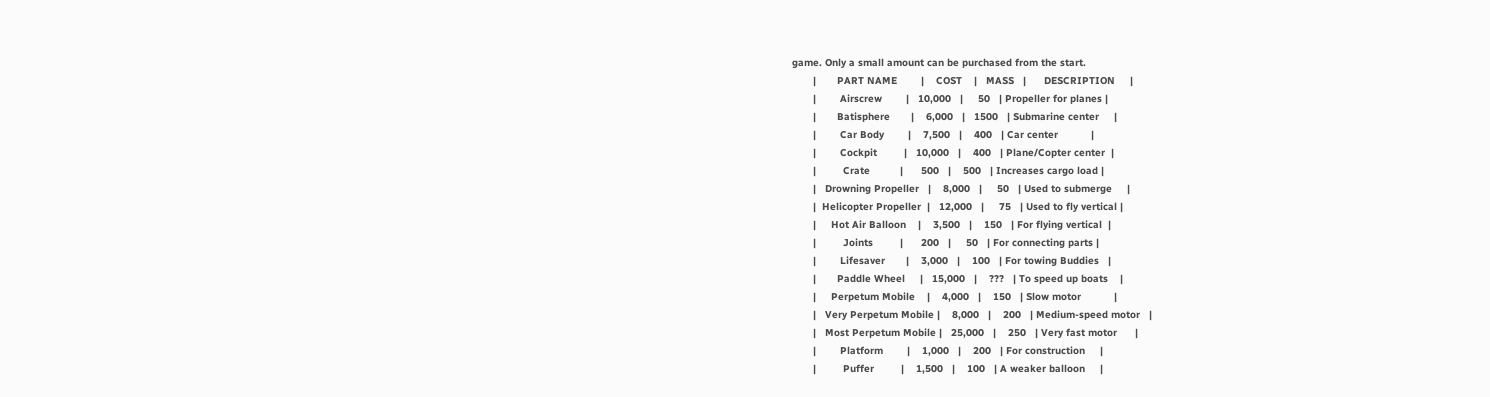game. Only a small amount can be purchased from the start.
       |       PART NAME        |    COST    |   MASS   |      DESCRIPTION     |
       |        Airscrew        |   10,000   |     50   | Propeller for planes |
       |       Batisphere       |    6,000   |   1500   | Submarine center     |
       |        Car Body        |    7,500   |    400   | Car center           |
       |        Cockpit         |   10,000   |    400   | Plane/Copter center  |
       |         Crate          |      500   |    500   | Increases cargo load |
       |   Drowning Propeller   |    8,000   |     50   | Used to submerge     |
       |  Helicopter Propeller  |   12,000   |     75   | Used to fly vertical |
       |     Hot Air Balloon    |    3,500   |    150   | For flying vertical  |
       |         Joints         |      200   |     50   | For connecting parts |
       |        Lifesaver       |    3,000   |    100   | For towing Buddies   |
       |       Paddle Wheel     |   15,000   |    ???   | To speed up boats    |
       |     Perpetum Mobile    |    4,000   |    150   | Slow motor           |
       |   Very Perpetum Mobile |    8,000   |    200   | Medium-speed motor   |
       |   Most Perpetum Mobile |   25,000   |    250   | Very fast motor      |
       |        Platform        |    1,000   |    200   | For construction     |
       |         Puffer         |    1,500   |    100   | A weaker balloon     |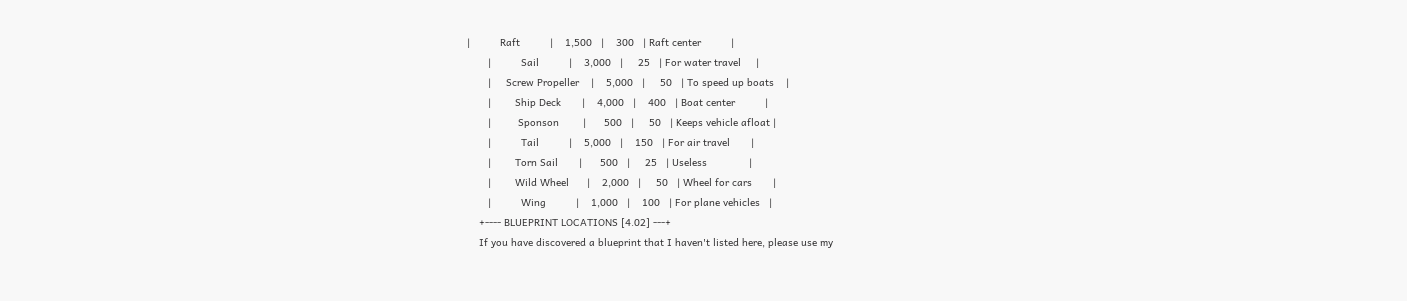|          Raft          |    1,500   |    300   | Raft center          |
       |          Sail          |    3,000   |     25   | For water travel     |
       |     Screw Propeller    |    5,000   |     50   | To speed up boats    |
       |        Ship Deck       |    4,000   |    400   | Boat center          |
       |         Sponson        |      500   |     50   | Keeps vehicle afloat |
       |          Tail          |    5,000   |    150   | For air travel       |
       |        Torn Sail       |      500   |     25   | Useless              |
       |        Wild Wheel      |    2,000   |     50   | Wheel for cars       |
       |          Wing          |    1,000   |    100   | For plane vehicles   |
    +---- BLUEPRINT LOCATIONS [4.02] ---+
    If you have discovered a blueprint that I haven't listed here, please use my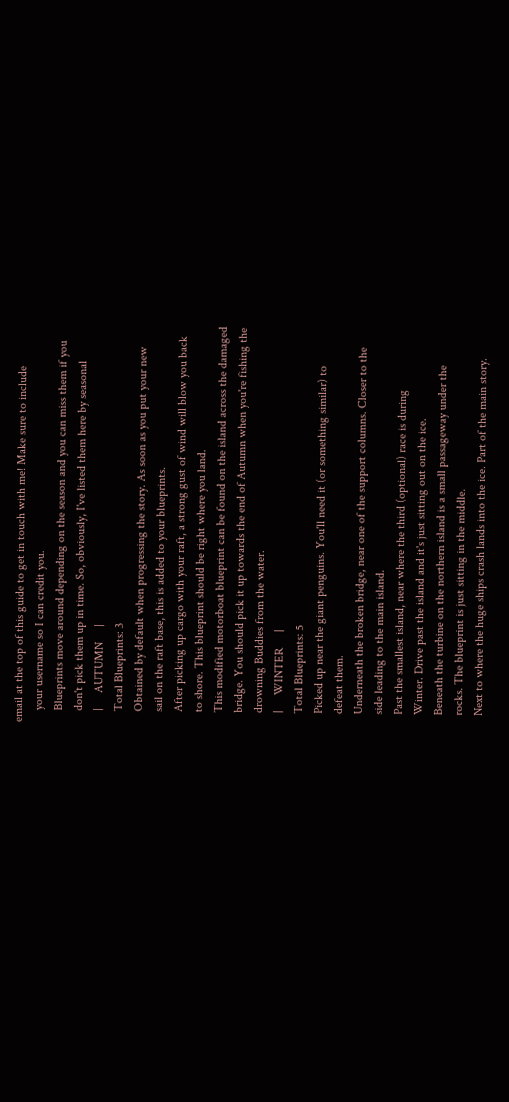email at the top of this guide to get in touch with me! Make sure to include
    your username so I can credit you.
    Blueprints move around depending on the season and you can miss them if you
    don't pick them up in time. So, obviously, I've listed them here by seasonal
    |     AUTUMN     |
    Total Blueprints: 3
    Obtained by default when progressing the story. As soon as you put your new
    sail on the raft base, this is added to your blueprints.
    After picking up cargo with your raft, a strong gust of wind will blow you back
    to shore. This blueprint should be right where you land.
    This modified motorboat blueprint can be found on the island across the damaged
    bridge. You should pick it up towards the end of Autumn when you're fishing the
    drowning Buddies from the water.
    |     WINTER     |
    Total Blueprints: 5
    Picked up near the giant penguins. You'll need it (or something similar) to
    defeat them.
    Underneath the broken bridge, near one of the support columns. Closer to the
    side leading to the main island.
    Past the smallest island, near where the third (optional) race is during
    Winter. Drive past the island and it's just sitting out on the ice.
    Beneath the turbine on the northern island is a small passageway under the
    rocks. The blueprint is just sitting in the middle.
    Next to where the huge ships crash lands into the ice. Part of the main story.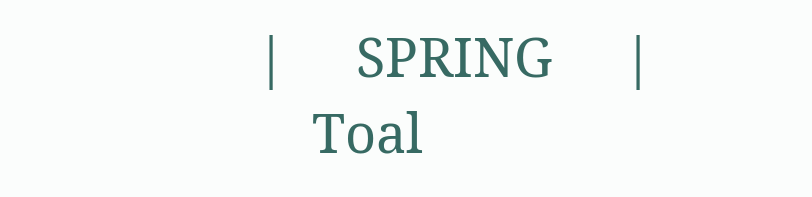|     SPRING     |
    Toal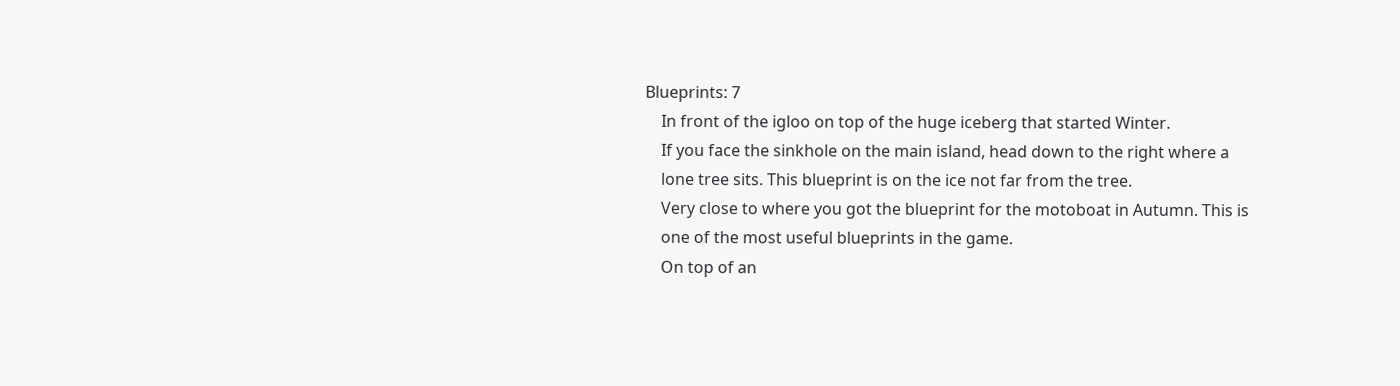Blueprints: 7
    In front of the igloo on top of the huge iceberg that started Winter.
    If you face the sinkhole on the main island, head down to the right where a
    lone tree sits. This blueprint is on the ice not far from the tree.
    Very close to where you got the blueprint for the motoboat in Autumn. This is
    one of the most useful blueprints in the game.
    On top of an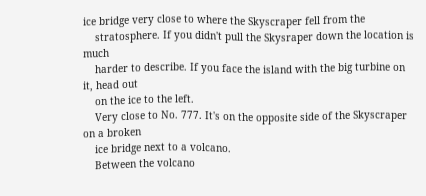ice bridge very close to where the Skyscraper fell from the
    stratosphere. If you didn't pull the Skysraper down the location is much
    harder to describe. If you face the island with the big turbine on it, head out
    on the ice to the left.
    Very close to No. 777. It's on the opposite side of the Skyscraper on a broken
    ice bridge next to a volcano.
    Between the volcano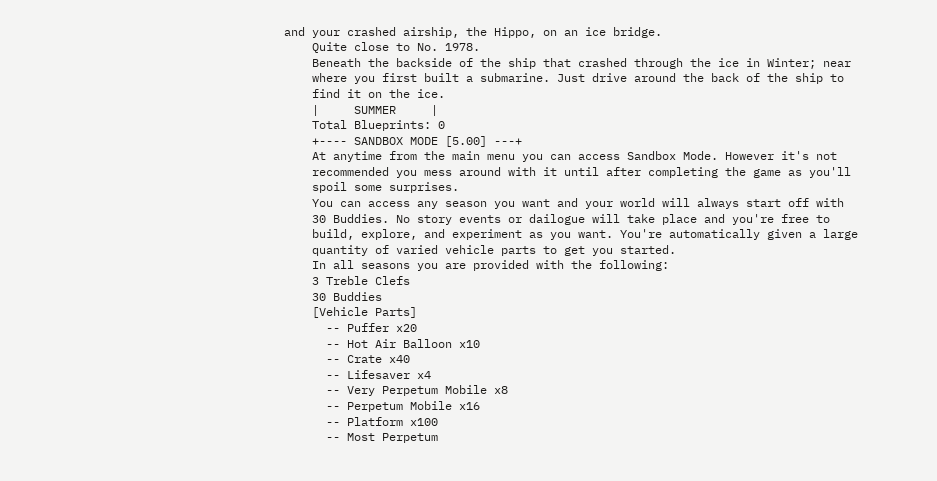and your crashed airship, the Hippo, on an ice bridge.
    Quite close to No. 1978.
    Beneath the backside of the ship that crashed through the ice in Winter; near
    where you first built a submarine. Just drive around the back of the ship to
    find it on the ice.
    |     SUMMER     |
    Total Blueprints: 0
    +---- SANDBOX MODE [5.00] ---+
    At anytime from the main menu you can access Sandbox Mode. However it's not
    recommended you mess around with it until after completing the game as you'll
    spoil some surprises.
    You can access any season you want and your world will always start off with
    30 Buddies. No story events or dailogue will take place and you're free to
    build, explore, and experiment as you want. You're automatically given a large
    quantity of varied vehicle parts to get you started.
    In all seasons you are provided with the following:
    3 Treble Clefs
    30 Buddies
    [Vehicle Parts]
      -- Puffer x20
      -- Hot Air Balloon x10
      -- Crate x40
      -- Lifesaver x4
      -- Very Perpetum Mobile x8
      -- Perpetum Mobile x16
      -- Platform x100
      -- Most Perpetum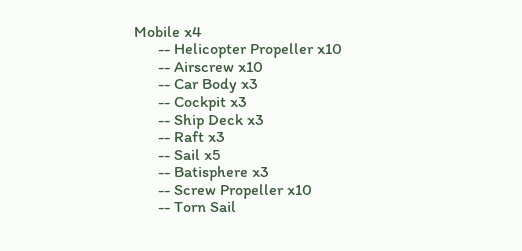Mobile x4
      -- Helicopter Propeller x10
      -- Airscrew x10
      -- Car Body x3
      -- Cockpit x3
      -- Ship Deck x3
      -- Raft x3
      -- Sail x5
      -- Batisphere x3
      -- Screw Propeller x10
      -- Torn Sail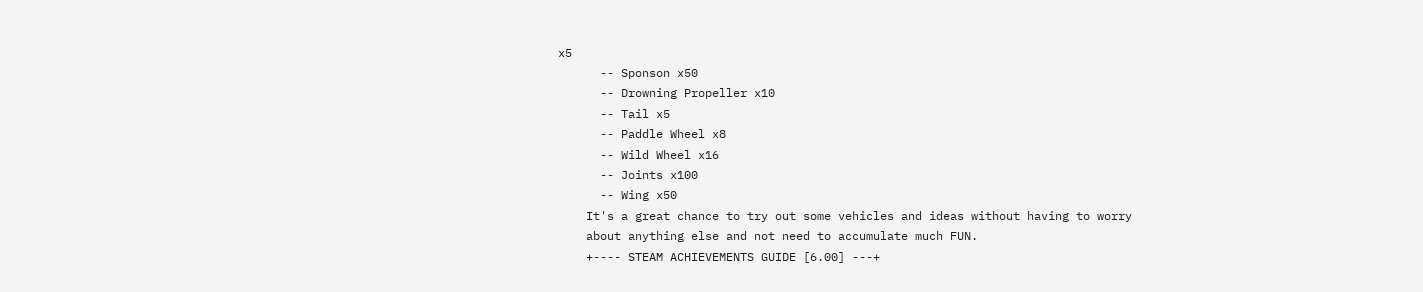x5
      -- Sponson x50
      -- Drowning Propeller x10
      -- Tail x5
      -- Paddle Wheel x8
      -- Wild Wheel x16
      -- Joints x100
      -- Wing x50
    It's a great chance to try out some vehicles and ideas without having to worry
    about anything else and not need to accumulate much FUN.
    +---- STEAM ACHIEVEMENTS GUIDE [6.00] ---+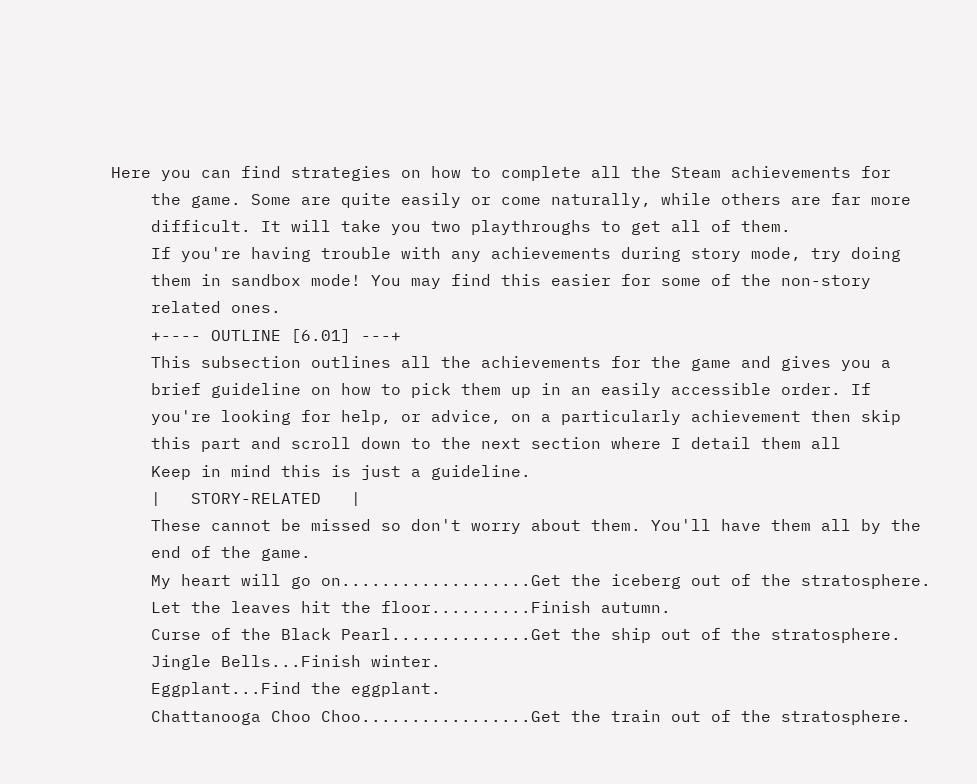Here you can find strategies on how to complete all the Steam achievements for
    the game. Some are quite easily or come naturally, while others are far more
    difficult. It will take you two playthroughs to get all of them.
    If you're having trouble with any achievements during story mode, try doing
    them in sandbox mode! You may find this easier for some of the non-story
    related ones.
    +---- OUTLINE [6.01] ---+
    This subsection outlines all the achievements for the game and gives you a
    brief guideline on how to pick them up in an easily accessible order. If
    you're looking for help, or advice, on a particularly achievement then skip
    this part and scroll down to the next section where I detail them all
    Keep in mind this is just a guideline.
    |   STORY-RELATED   |
    These cannot be missed so don't worry about them. You'll have them all by the
    end of the game.
    My heart will go on...................Get the iceberg out of the stratosphere.
    Let the leaves hit the floor..........Finish autumn.
    Curse of the Black Pearl..............Get the ship out of the stratosphere.
    Jingle Bells...Finish winter.
    Eggplant...Find the eggplant.
    Chattanooga Choo Choo.................Get the train out of the stratosphere.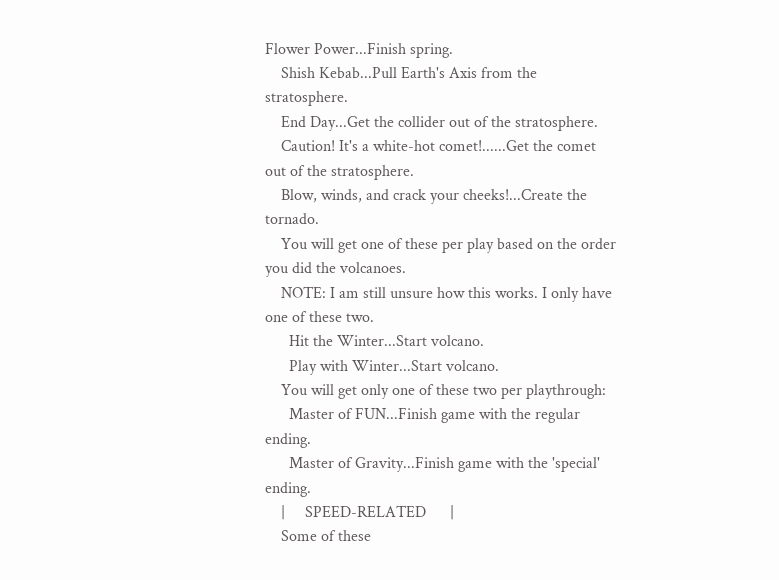Flower Power...Finish spring.
    Shish Kebab...Pull Earth's Axis from the stratosphere.
    End Day...Get the collider out of the stratosphere.
    Caution! It's a white-hot comet!......Get the comet out of the stratosphere.
    Blow, winds, and crack your cheeks!...Create the tornado.
    You will get one of these per play based on the order you did the volcanoes.
    NOTE: I am still unsure how this works. I only have one of these two.
      Hit the Winter...Start volcano.
      Play with Winter...Start volcano.
    You will get only one of these two per playthrough:
      Master of FUN...Finish game with the regular ending.
      Master of Gravity...Finish game with the 'special' ending.
    |     SPEED-RELATED      |
    Some of these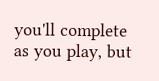you'll complete as you play, but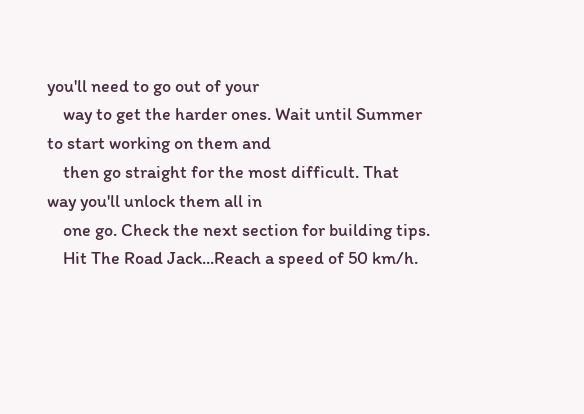you'll need to go out of your
    way to get the harder ones. Wait until Summer to start working on them and
    then go straight for the most difficult. That way you'll unlock them all in
    one go. Check the next section for building tips.
    Hit The Road Jack...Reach a speed of 50 km/h.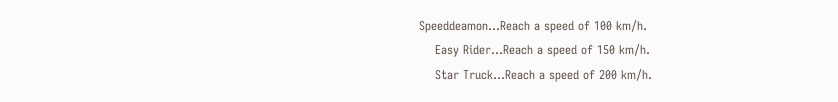Speeddeamon...Reach a speed of 100 km/h.
    Easy Rider...Reach a speed of 150 km/h.
    Star Truck...Reach a speed of 200 km/h.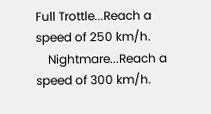Full Trottle...Reach a speed of 250 km/h.
    Nightmare...Reach a speed of 300 km/h.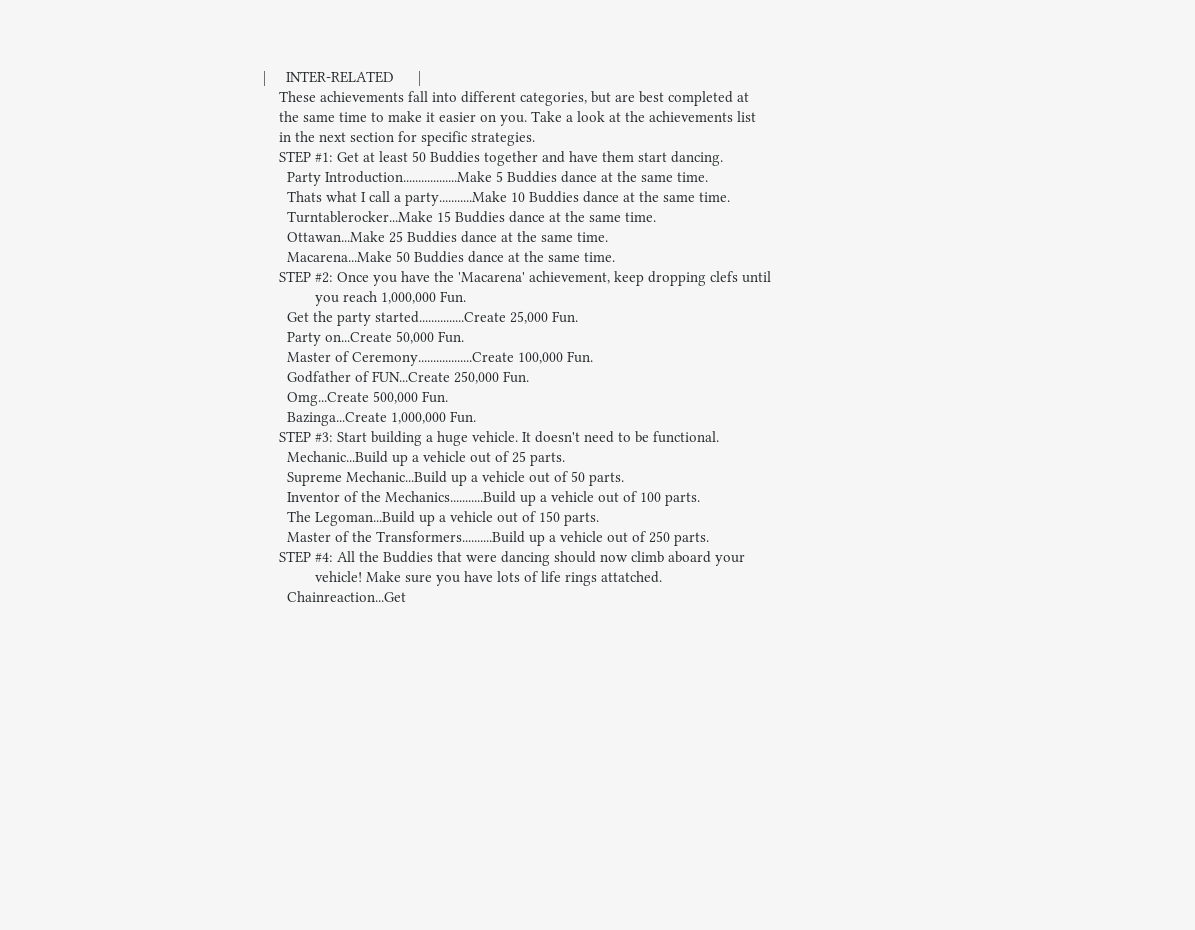|     INTER-RELATED      |
    These achievements fall into different categories, but are best completed at
    the same time to make it easier on you. Take a look at the achievements list
    in the next section for specific strategies.
    STEP #1: Get at least 50 Buddies together and have them start dancing.
      Party Introduction..................Make 5 Buddies dance at the same time.
      Thats what I call a party...........Make 10 Buddies dance at the same time.
      Turntablerocker...Make 15 Buddies dance at the same time.
      Ottawan...Make 25 Buddies dance at the same time.
      Macarena...Make 50 Buddies dance at the same time.
    STEP #2: Once you have the 'Macarena' achievement, keep dropping clefs until
             you reach 1,000,000 Fun.
      Get the party started...............Create 25,000 Fun.
      Party on...Create 50,000 Fun.
      Master of Ceremony..................Create 100,000 Fun.
      Godfather of FUN...Create 250,000 Fun.
      Omg...Create 500,000 Fun.
      Bazinga...Create 1,000,000 Fun.
    STEP #3: Start building a huge vehicle. It doesn't need to be functional.
      Mechanic...Build up a vehicle out of 25 parts.
      Supreme Mechanic...Build up a vehicle out of 50 parts.
      Inventor of the Mechanics...........Build up a vehicle out of 100 parts.
      The Legoman...Build up a vehicle out of 150 parts.
      Master of the Transformers..........Build up a vehicle out of 250 parts.
    STEP #4: All the Buddies that were dancing should now climb aboard your
             vehicle! Make sure you have lots of life rings attatched.
      Chainreaction...Get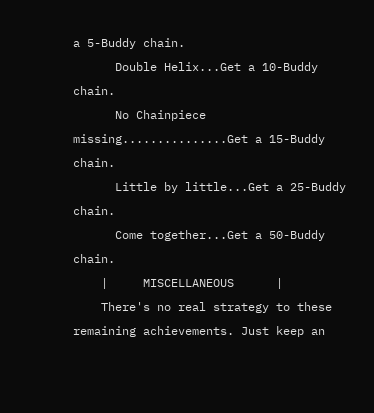a 5-Buddy chain.
      Double Helix...Get a 10-Buddy chain.
      No Chainpiece missing...............Get a 15-Buddy chain.
      Little by little...Get a 25-Buddy chain.
      Come together...Get a 50-Buddy chain.
    |     MISCELLANEOUS      |
    There's no real strategy to these remaining achievements. Just keep an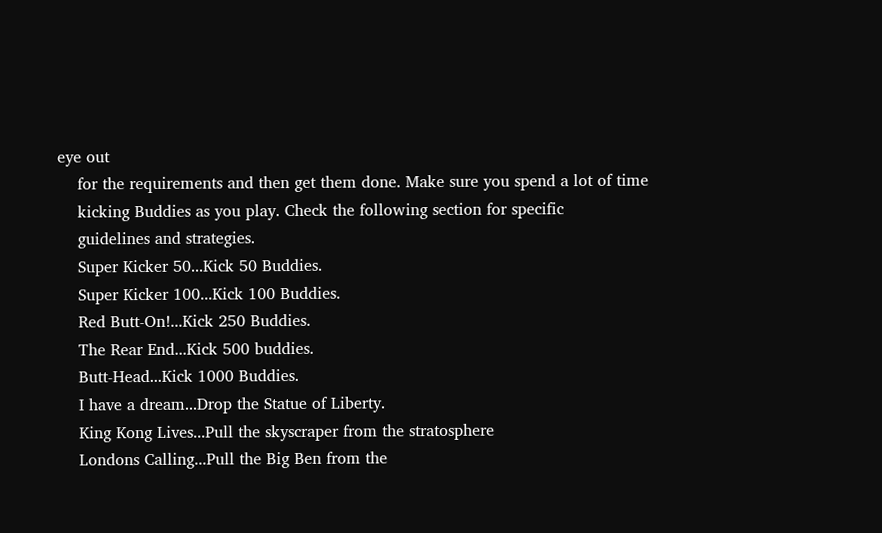eye out
    for the requirements and then get them done. Make sure you spend a lot of time
    kicking Buddies as you play. Check the following section for specific
    guidelines and strategies.
    Super Kicker 50...Kick 50 Buddies.
    Super Kicker 100...Kick 100 Buddies.
    Red Butt-On!...Kick 250 Buddies.
    The Rear End...Kick 500 buddies.
    Butt-Head...Kick 1000 Buddies.
    I have a dream...Drop the Statue of Liberty.
    King Kong Lives...Pull the skyscraper from the stratosphere
    Londons Calling...Pull the Big Ben from the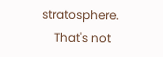stratosphere.
    That's not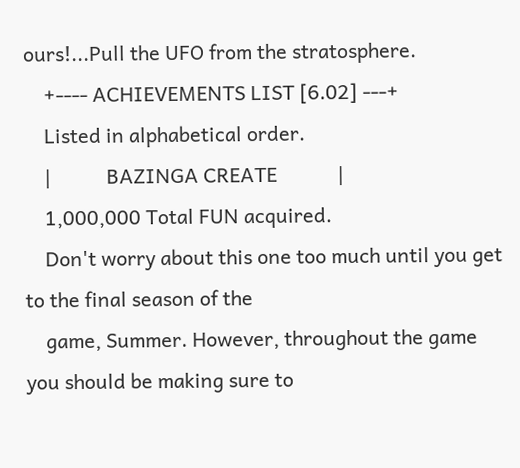ours!...Pull the UFO from the stratosphere.
    +---- ACHIEVEMENTS LIST [6.02] ---+
    Listed in alphabetical order.
    |           BAZINGA CREATE            |
    1,000,000 Total FUN acquired.
    Don't worry about this one too much until you get to the final season of the
    game, Summer. However, throughout the game you should be making sure to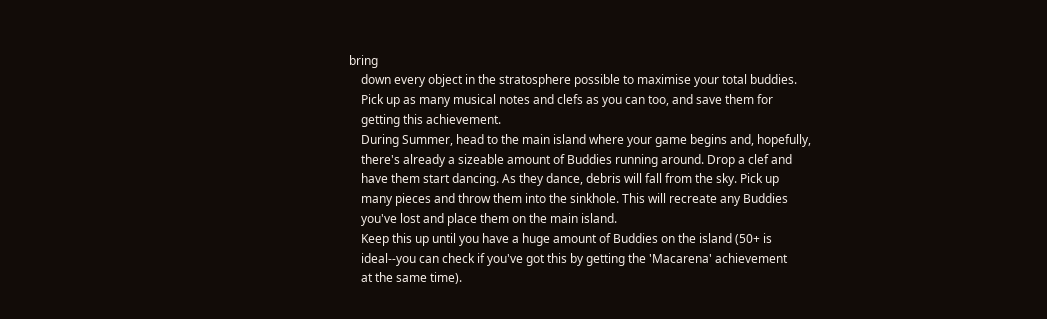bring
    down every object in the stratosphere possible to maximise your total buddies.
    Pick up as many musical notes and clefs as you can too, and save them for
    getting this achievement.
    During Summer, head to the main island where your game begins and, hopefully,
    there's already a sizeable amount of Buddies running around. Drop a clef and
    have them start dancing. As they dance, debris will fall from the sky. Pick up
    many pieces and throw them into the sinkhole. This will recreate any Buddies
    you've lost and place them on the main island.
    Keep this up until you have a huge amount of Buddies on the island (50+ is
    ideal--you can check if you've got this by getting the 'Macarena' achievement
    at the same time).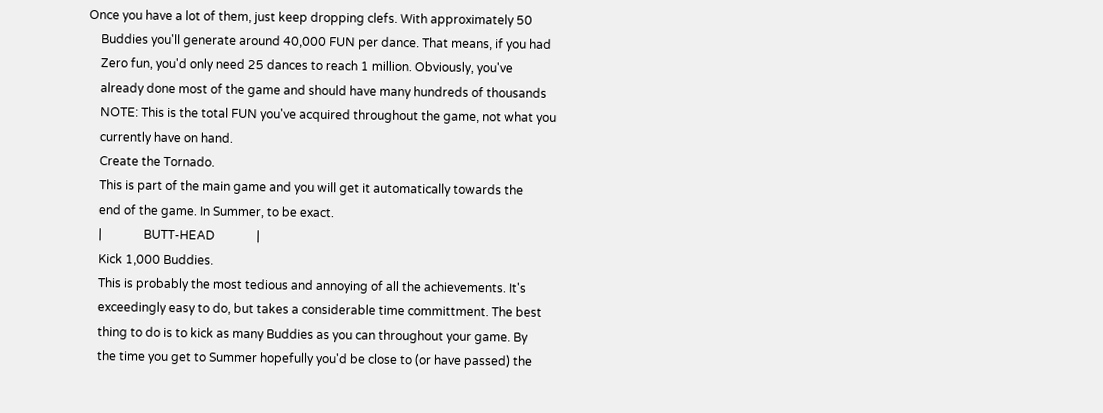Once you have a lot of them, just keep dropping clefs. With approximately 50
    Buddies you'll generate around 40,000 FUN per dance. That means, if you had
    Zero fun, you'd only need 25 dances to reach 1 million. Obviously, you've
    already done most of the game and should have many hundreds of thousands
    NOTE: This is the total FUN you've acquired throughout the game, not what you
    currently have on hand.
    Create the Tornado.
    This is part of the main game and you will get it automatically towards the
    end of the game. In Summer, to be exact.
    |              BUTT-HEAD              |
    Kick 1,000 Buddies.
    This is probably the most tedious and annoying of all the achievements. It's
    exceedingly easy to do, but takes a considerable time committment. The best
    thing to do is to kick as many Buddies as you can throughout your game. By
    the time you get to Summer hopefully you'd be close to (or have passed) the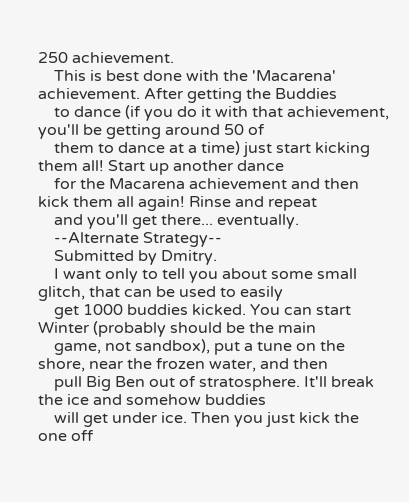250 achievement.
    This is best done with the 'Macarena' achievement. After getting the Buddies
    to dance (if you do it with that achievement, you'll be getting around 50 of
    them to dance at a time) just start kicking them all! Start up another dance
    for the Macarena achievement and then kick them all again! Rinse and repeat
    and you'll get there... eventually.
    --Alternate Strategy--
    Submitted by Dmitry.
    I want only to tell you about some small glitch, that can be used to easily
    get 1000 buddies kicked. You can start Winter (probably should be the main
    game, not sandbox), put a tune on the shore, near the frozen water, and then
    pull Big Ben out of stratosphere. It'll break the ice and somehow buddies
    will get under ice. Then you just kick the one off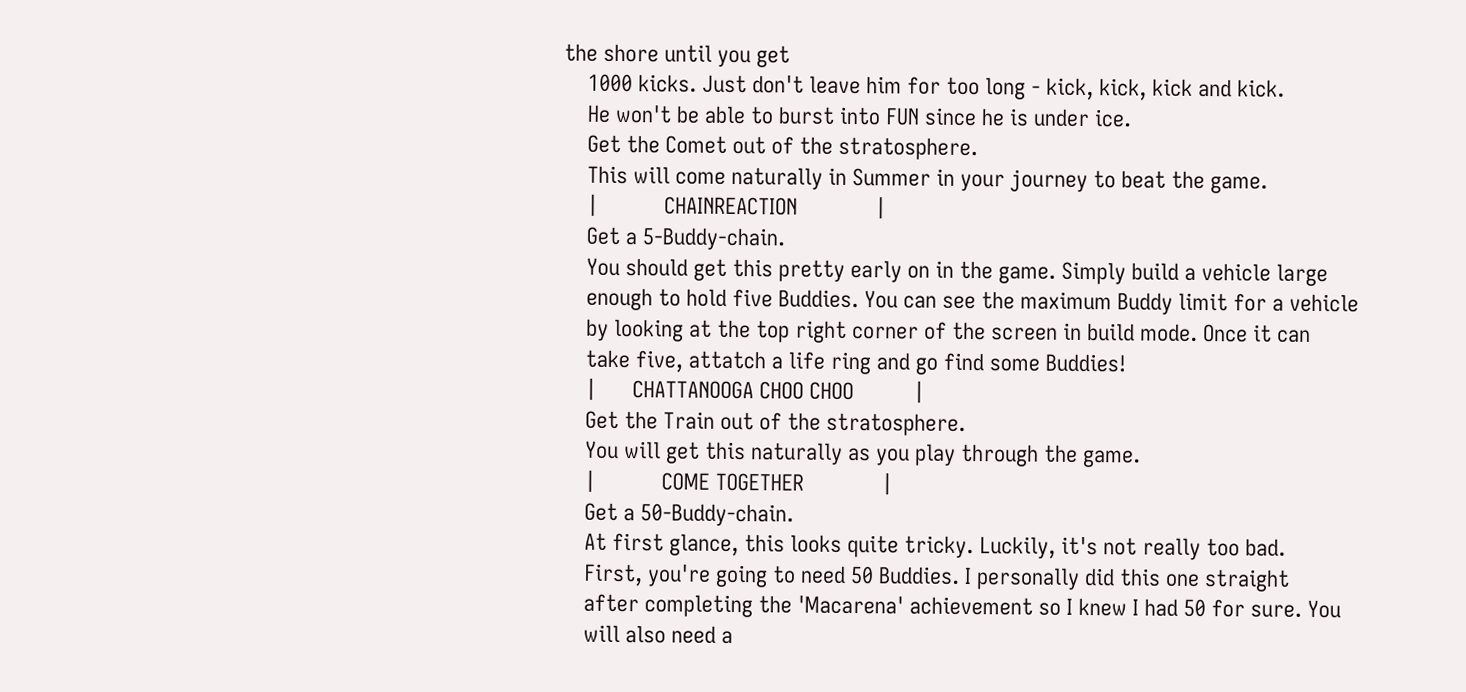the shore until you get
    1000 kicks. Just don't leave him for too long - kick, kick, kick and kick.
    He won't be able to burst into FUN since he is under ice.
    Get the Comet out of the stratosphere.
    This will come naturally in Summer in your journey to beat the game.
    |           CHAINREACTION             |
    Get a 5-Buddy-chain.
    You should get this pretty early on in the game. Simply build a vehicle large
    enough to hold five Buddies. You can see the maximum Buddy limit for a vehicle
    by looking at the top right corner of the screen in build mode. Once it can
    take five, attatch a life ring and go find some Buddies!
    |      CHATTANOOGA CHOO CHOO          |
    Get the Train out of the stratosphere.
    You will get this naturally as you play through the game.
    |           COME TOGETHER             |
    Get a 50-Buddy-chain.
    At first glance, this looks quite tricky. Luckily, it's not really too bad.
    First, you're going to need 50 Buddies. I personally did this one straight
    after completing the 'Macarena' achievement so I knew I had 50 for sure. You
    will also need a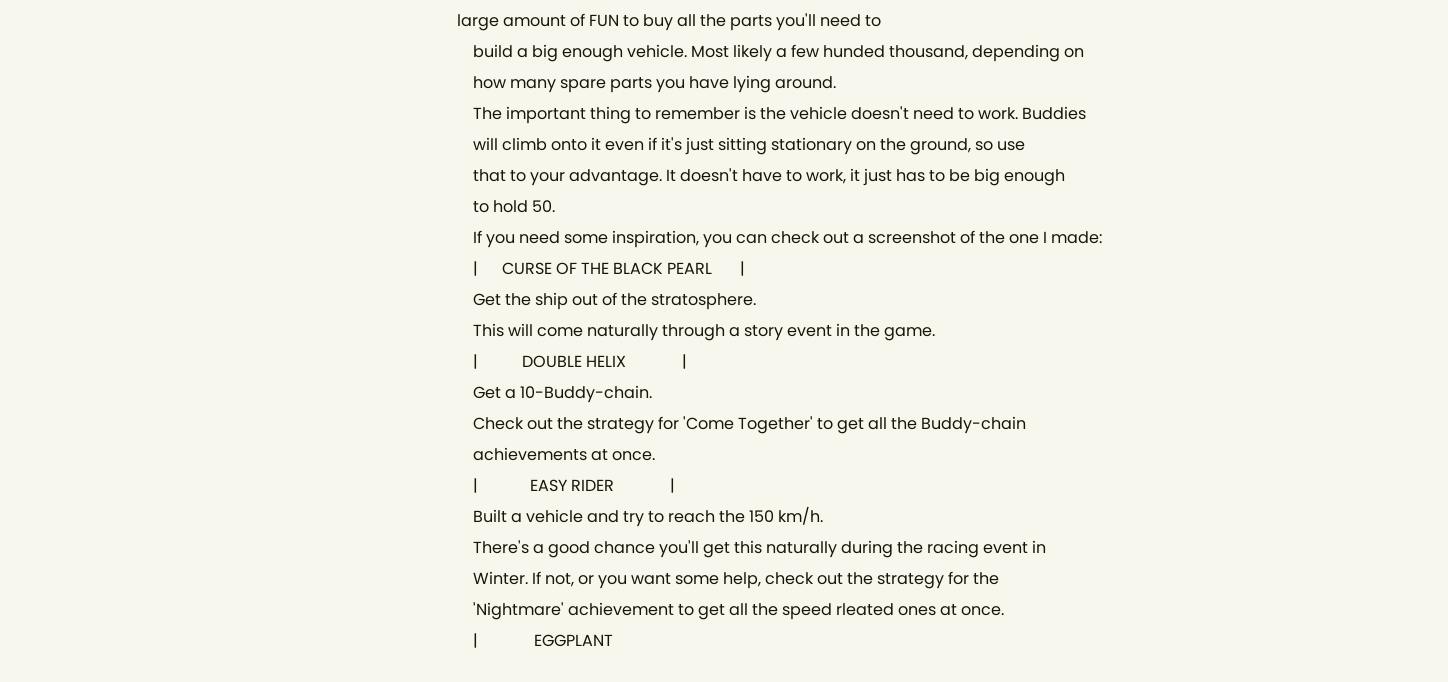large amount of FUN to buy all the parts you'll need to
    build a big enough vehicle. Most likely a few hunded thousand, depending on
    how many spare parts you have lying around.
    The important thing to remember is the vehicle doesn't need to work. Buddies
    will climb onto it even if it's just sitting stationary on the ground, so use
    that to your advantage. It doesn't have to work, it just has to be big enough
    to hold 50.
    If you need some inspiration, you can check out a screenshot of the one I made:
    |      CURSE OF THE BLACK PEARL       |
    Get the ship out of the stratosphere.
    This will come naturally through a story event in the game.
    |           DOUBLE HELIX              |
    Get a 10-Buddy-chain.
    Check out the strategy for 'Come Together' to get all the Buddy-chain
    achievements at once.
    |             EASY RIDER              |
    Built a vehicle and try to reach the 150 km/h.
    There's a good chance you'll get this naturally during the racing event in
    Winter. If not, or you want some help, check out the strategy for the
    'Nightmare' achievement to get all the speed rleated ones at once.
    |              EGGPLANT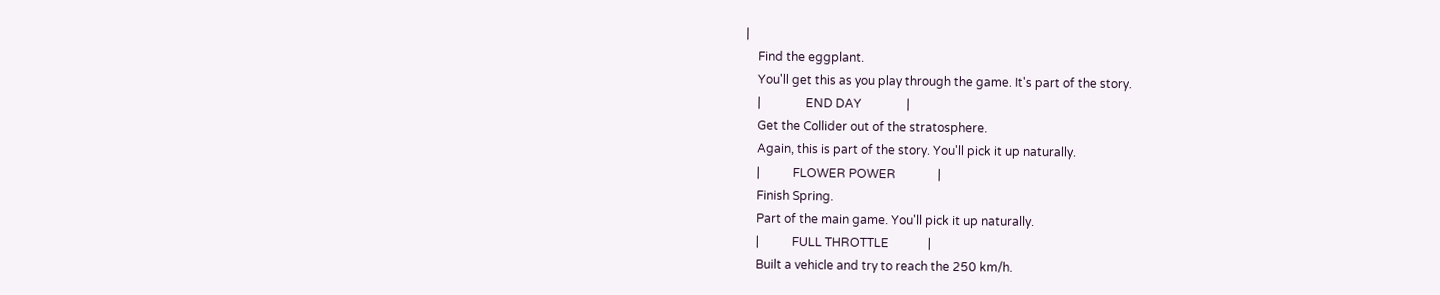|
    Find the eggplant.
    You'll get this as you play through the game. It's part of the story.
    |               END DAY               |
    Get the Collider out of the stratosphere.
    Again, this is part of the story. You'll pick it up naturally.
    |           FLOWER POWER              |
    Finish Spring.
    Part of the main game. You'll pick it up naturally.
    |           FULL THROTTLE             |
    Built a vehicle and try to reach the 250 km/h.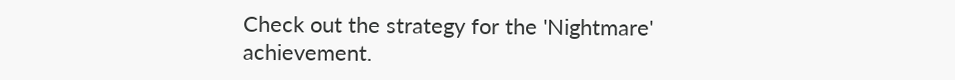Check out the strategy for the 'Nightmare' achievement.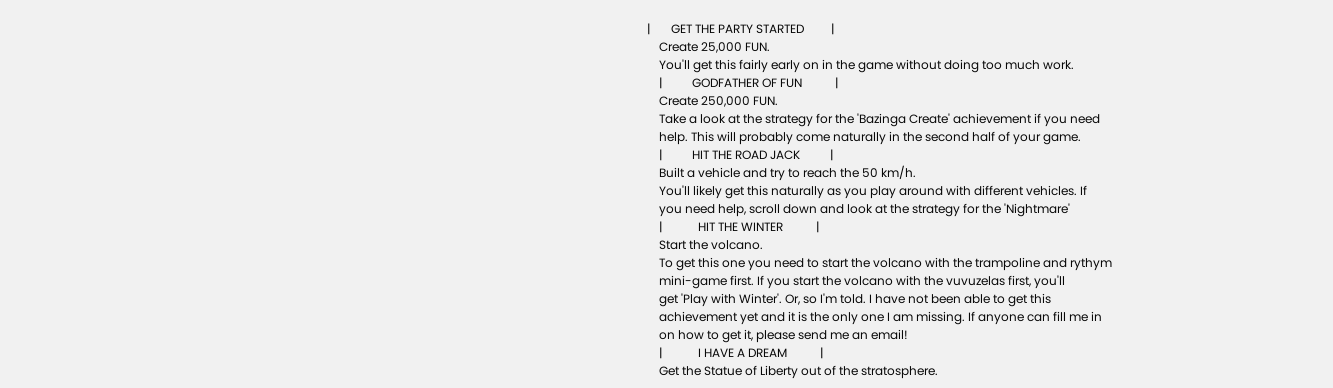|       GET THE PARTY STARTED         |
    Create 25,000 FUN.
    You'll get this fairly early on in the game without doing too much work.
    |          GODFATHER OF FUN           |
    Create 250,000 FUN.
    Take a look at the strategy for the 'Bazinga Create' achievement if you need
    help. This will probably come naturally in the second half of your game.
    |          HIT THE ROAD JACK          |
    Built a vehicle and try to reach the 50 km/h.
    You'll likely get this naturally as you play around with different vehicles. If
    you need help, scroll down and look at the strategy for the 'Nightmare'
    |            HIT THE WINTER           |
    Start the volcano.
    To get this one you need to start the volcano with the trampoline and rythym
    mini-game first. If you start the volcano with the vuvuzelas first, you'll
    get 'Play with Winter'. Or, so I'm told. I have not been able to get this
    achievement yet and it is the only one I am missing. If anyone can fill me in
    on how to get it, please send me an email!
    |            I HAVE A DREAM           |
    Get the Statue of Liberty out of the stratosphere.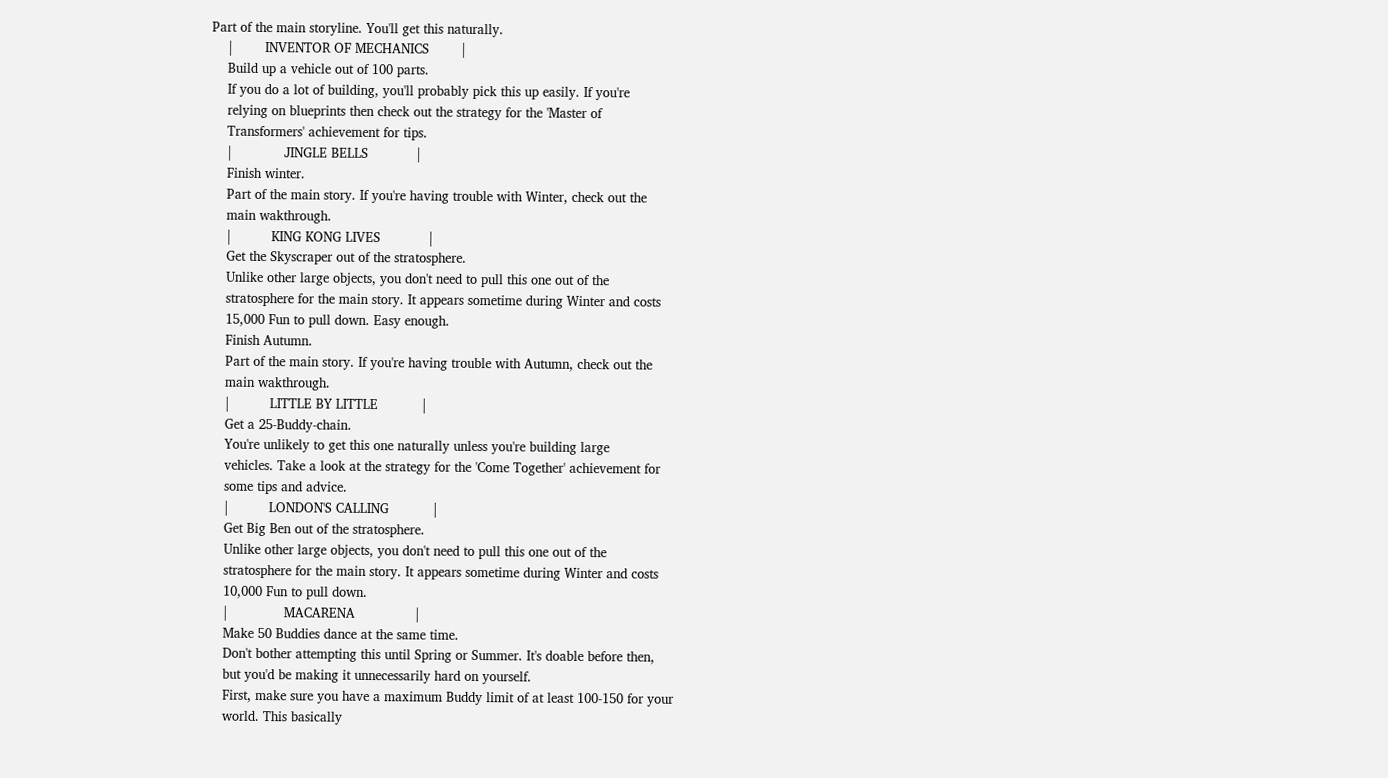Part of the main storyline. You'll get this naturally.
    |        INVENTOR OF MECHANICS        |
    Build up a vehicle out of 100 parts.
    If you do a lot of building, you'll probably pick this up easily. If you're
    relying on blueprints then check out the strategy for the 'Master of
    Transformers' achievement for tips.
    |             JINGLE BELLS            |
    Finish winter.
    Part of the main story. If you're having trouble with Winter, check out the
    main wakthrough.
    |          KING KONG LIVES            |
    Get the Skyscraper out of the stratosphere.
    Unlike other large objects, you don't need to pull this one out of the
    stratosphere for the main story. It appears sometime during Winter and costs
    15,000 Fun to pull down. Easy enough.
    Finish Autumn.
    Part of the main story. If you're having trouble with Autumn, check out the
    main wakthrough.
    |          LITTLE BY LITTLE           |
    Get a 25-Buddy-chain.
    You're unlikely to get this one naturally unless you're building large
    vehicles. Take a look at the strategy for the 'Come Together' achievement for
    some tips and advice.
    |          LONDON'S CALLING           |
    Get Big Ben out of the stratosphere.
    Unlike other large objects, you don't need to pull this one out of the
    stratosphere for the main story. It appears sometime during Winter and costs
    10,000 Fun to pull down.
    |              MACARENA               |
    Make 50 Buddies dance at the same time.
    Don't bother attempting this until Spring or Summer. It's doable before then,
    but you'd be making it unnecessarily hard on yourself.
    First, make sure you have a maximum Buddy limit of at least 100-150 for your
    world. This basically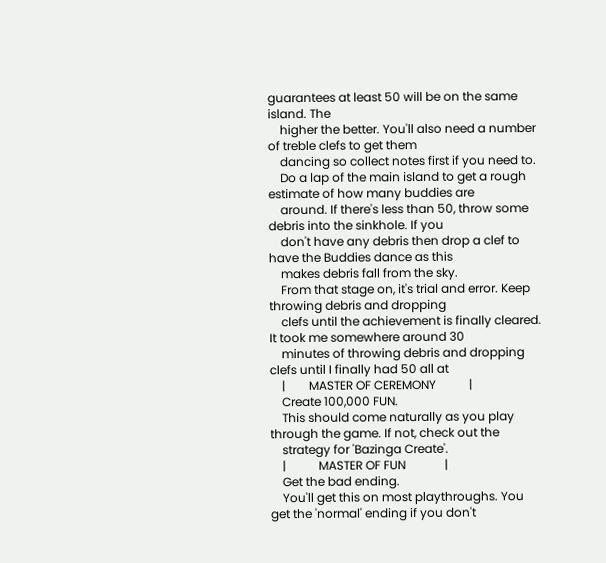guarantees at least 50 will be on the same island. The
    higher the better. You'll also need a number of treble clefs to get them
    dancing so collect notes first if you need to.
    Do a lap of the main island to get a rough estimate of how many buddies are
    around. If there's less than 50, throw some debris into the sinkhole. If you
    don't have any debris then drop a clef to have the Buddies dance as this
    makes debris fall from the sky.
    From that stage on, it's trial and error. Keep throwing debris and dropping
    clefs until the achievement is finally cleared. It took me somewhere around 30
    minutes of throwing debris and dropping clefs until I finally had 50 all at
    |        MASTER OF CEREMONY           |
    Create 100,000 FUN.
    This should come naturally as you play through the game. If not, check out the
    strategy for 'Bazinga Create'.
    |           MASTER OF FUN             |
    Get the bad ending.
    You'll get this on most playthroughs. You get the 'normal' ending if you don't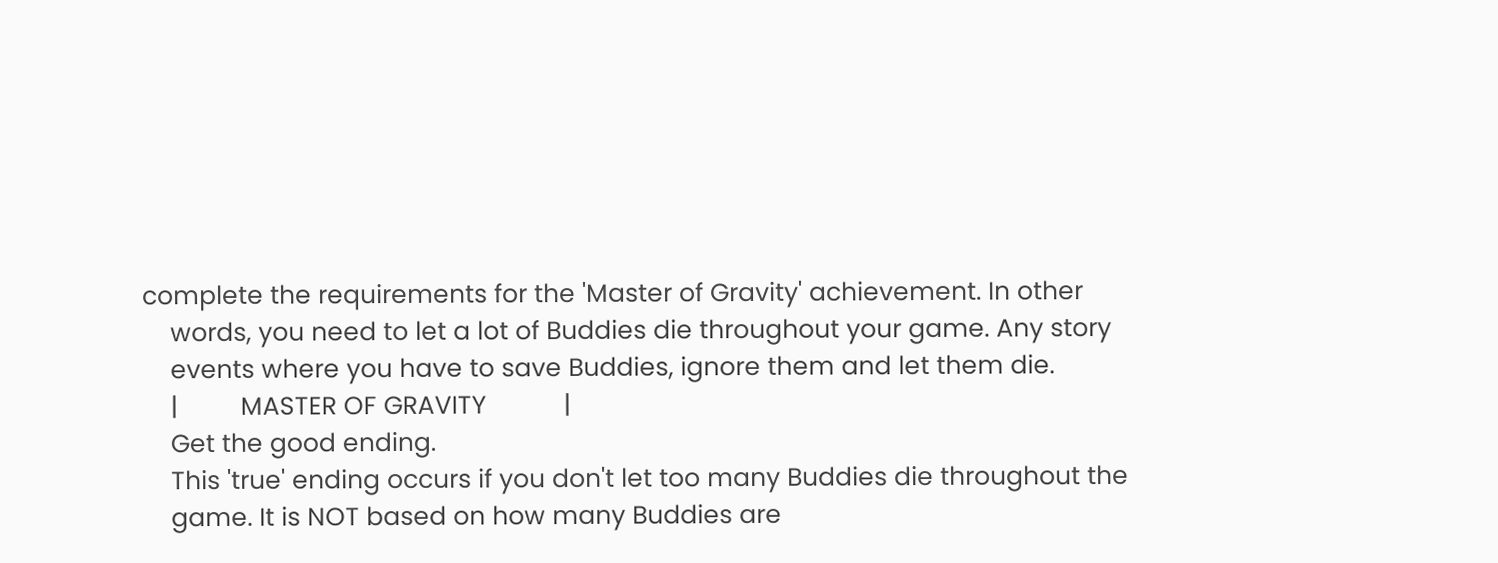complete the requirements for the 'Master of Gravity' achievement. In other
    words, you need to let a lot of Buddies die throughout your game. Any story
    events where you have to save Buddies, ignore them and let them die.
    |         MASTER OF GRAVITY           |
    Get the good ending.
    This 'true' ending occurs if you don't let too many Buddies die throughout the
    game. It is NOT based on how many Buddies are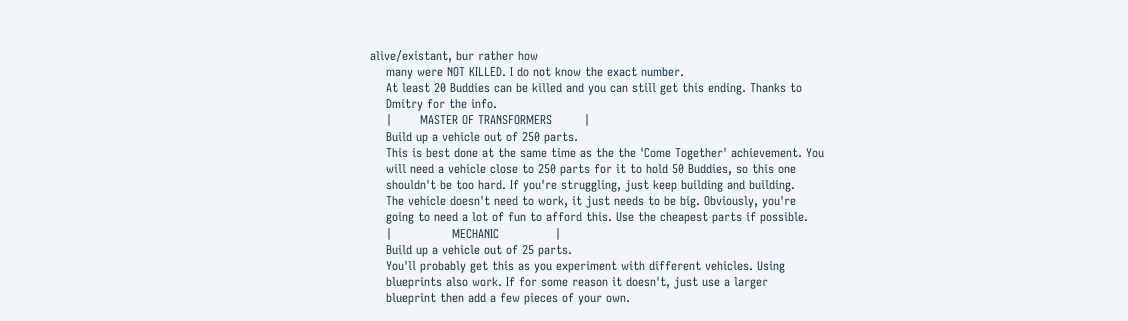alive/existant, bur rather how
    many were NOT KILLED. I do not know the exact number.
    At least 20 Buddies can be killed and you can still get this ending. Thanks to
    Dmitry for the info.
    |       MASTER OF TRANSFORMERS        |
    Build up a vehicle out of 250 parts.
    This is best done at the same time as the the 'Come Together' achievement. You
    will need a vehicle close to 250 parts for it to hold 50 Buddies, so this one
    shouldn't be too hard. If you're struggling, just keep building and building.
    The vehicle doesn't need to work, it just needs to be big. Obviously, you're
    going to need a lot of fun to afford this. Use the cheapest parts if possible.
    |               MECHANIC              |
    Build up a vehicle out of 25 parts.
    You'll probably get this as you experiment with different vehicles. Using
    blueprints also work. If for some reason it doesn't, just use a larger
    blueprint then add a few pieces of your own.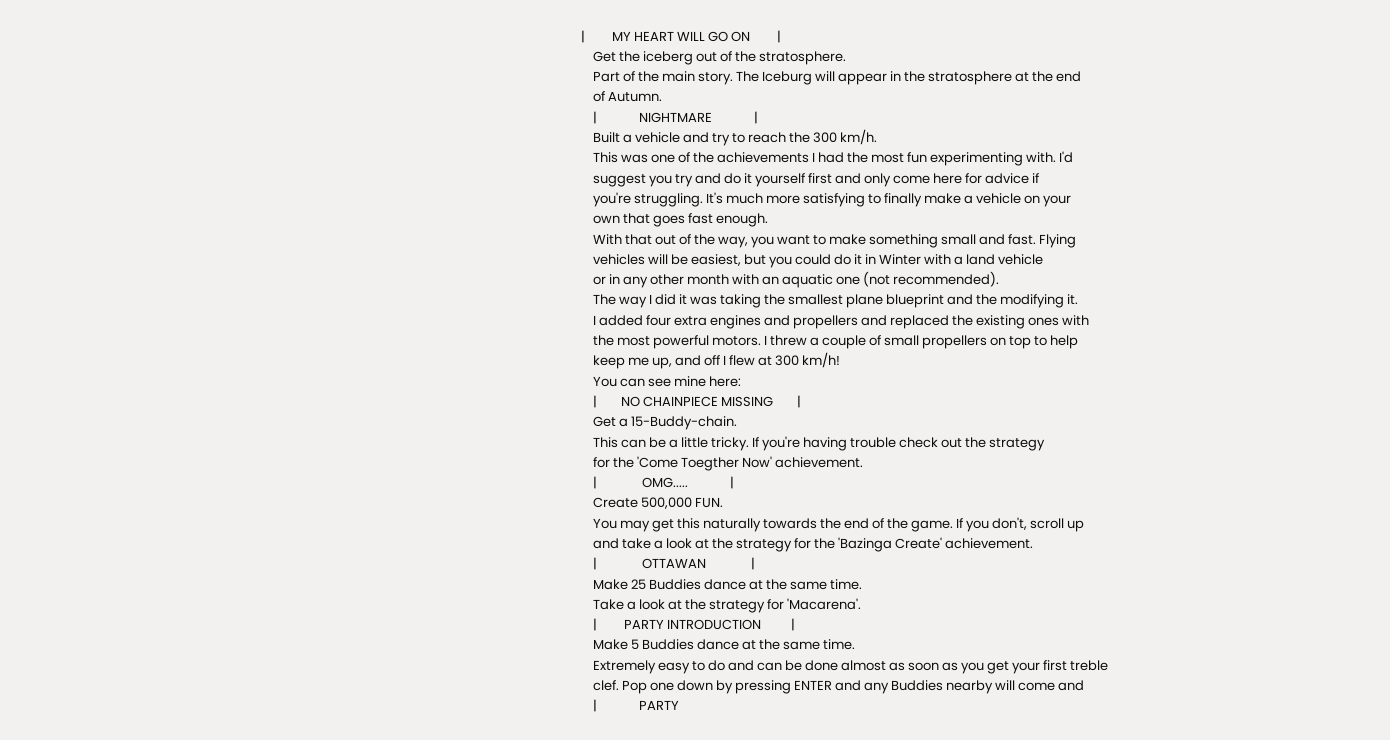|         MY HEART WILL GO ON         |
    Get the iceberg out of the stratosphere.
    Part of the main story. The Iceburg will appear in the stratosphere at the end
    of Autumn.
    |              NIGHTMARE              |
    Built a vehicle and try to reach the 300 km/h.
    This was one of the achievements I had the most fun experimenting with. I'd
    suggest you try and do it yourself first and only come here for advice if
    you're struggling. It's much more satisfying to finally make a vehicle on your
    own that goes fast enough.
    With that out of the way, you want to make something small and fast. Flying
    vehicles will be easiest, but you could do it in Winter with a land vehicle
    or in any other month with an aquatic one (not recommended).
    The way I did it was taking the smallest plane blueprint and the modifying it.
    I added four extra engines and propellers and replaced the existing ones with
    the most powerful motors. I threw a couple of small propellers on top to help
    keep me up, and off I flew at 300 km/h!
    You can see mine here:
    |        NO CHAINPIECE MISSING        |
    Get a 15-Buddy-chain.
    This can be a little tricky. If you're having trouble check out the strategy
    for the 'Come Toegther Now' achievement.
    |               OMG.....              |
    Create 500,000 FUN.
    You may get this naturally towards the end of the game. If you don't, scroll up
    and take a look at the strategy for the 'Bazinga Create' achievement.
    |               OTTAWAN               |
    Make 25 Buddies dance at the same time.
    Take a look at the strategy for 'Macarena'.
    |         PARTY INTRODUCTION          |
    Make 5 Buddies dance at the same time.
    Extremely easy to do and can be done almost as soon as you get your first treble
    clef. Pop one down by pressing ENTER and any Buddies nearby will come and
    |              PARTY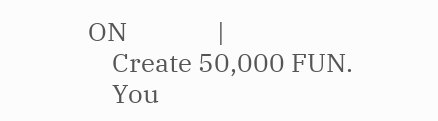ON               |
    Create 50,000 FUN.
    You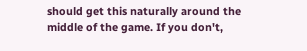should get this naturally around the middle of the game. If you don't,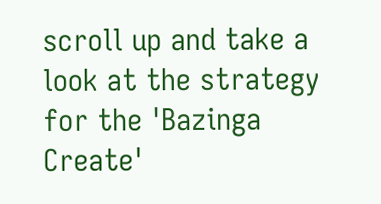scroll up and take a look at the strategy for the 'Bazinga Create'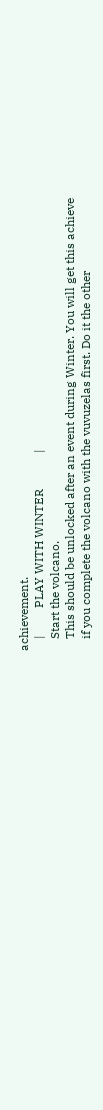achievement.
    |         PLAY WITH WINTER            |
    Start the volcano.
    This should be unlocked after an event during Winter. You will get this achieve
    if you complete the volcano with the vuvuzelas first. Do it the other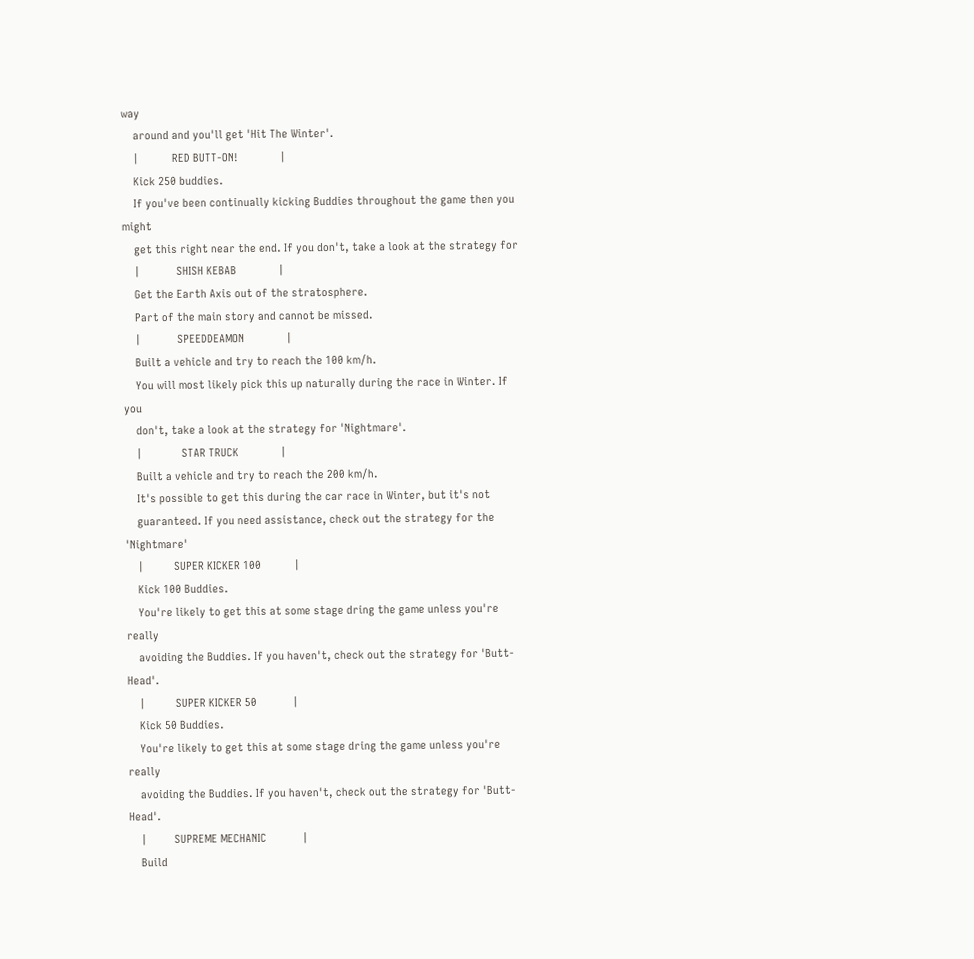way
    around and you'll get 'Hit The Winter'.
    |           RED BUTT-ON!              |
    Kick 250 buddies.
    If you've been continually kicking Buddies throughout the game then you might
    get this right near the end. If you don't, take a look at the strategy for
    |            SHISH KEBAB              |
    Get the Earth Axis out of the stratosphere.
    Part of the main story and cannot be missed.
    |            SPEEDDEAMON              |
    Built a vehicle and try to reach the 100 km/h.
    You will most likely pick this up naturally during the race in Winter. If you
    don't, take a look at the strategy for 'Nightmare'.
    |             STAR TRUCK              |
    Built a vehicle and try to reach the 200 km/h.
    It's possible to get this during the car race in Winter, but it's not
    guaranteed. If you need assistance, check out the strategy for the 'Nightmare'
    |          SUPER KICKER 100           |
    Kick 100 Buddies.
    You're likely to get this at some stage dring the game unless you're really
    avoiding the Buddies. If you haven't, check out the strategy for 'Butt-Head'.
    |          SUPER KICKER 50            |
    Kick 50 Buddies.
    You're likely to get this at some stage dring the game unless you're really
    avoiding the Buddies. If you haven't, check out the strategy for 'Butt-Head'.
    |         SUPREME MECHANIC            |
    Build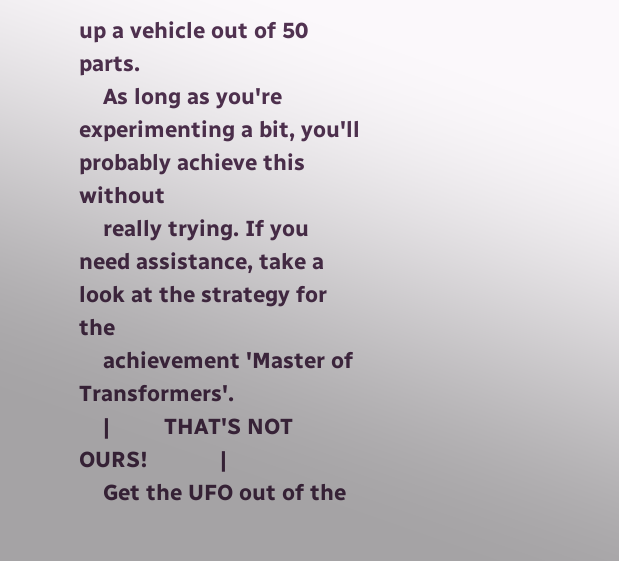up a vehicle out of 50 parts.
    As long as you're experimenting a bit, you'll probably achieve this without
    really trying. If you need assistance, take a look at the strategy for the
    achievement 'Master of Transformers'.
    |         THAT'S NOT OURS!            |
    Get the UFO out of the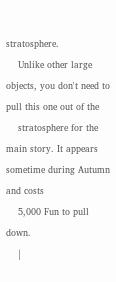stratosphere.
    Unlike other large objects, you don't need to pull this one out of the
    stratosphere for the main story. It appears sometime during Autumn and costs
    5,000 Fun to pull down.
    |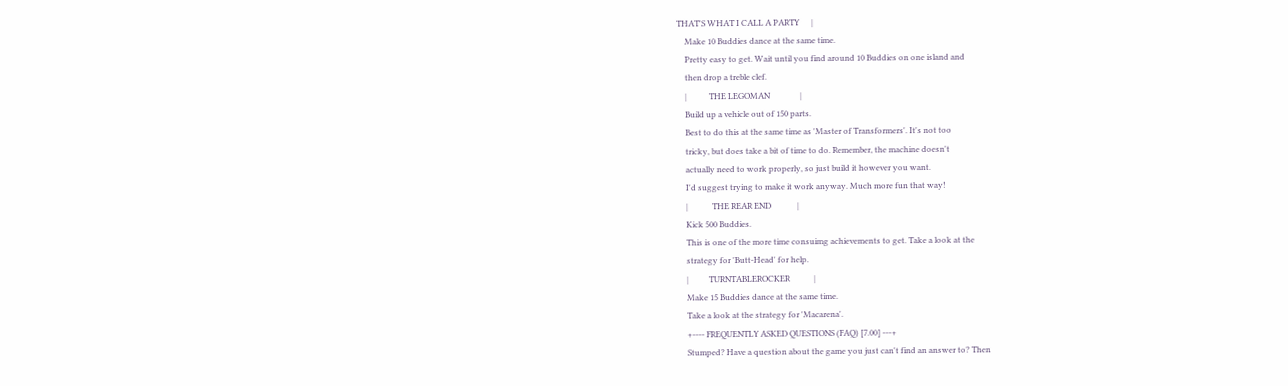THAT'S WHAT I CALL A PARTY      |
    Make 10 Buddies dance at the same time.
    Pretty easy to get. Wait until you find around 10 Buddies on one island and
    then drop a treble clef.
    |           THE LEGOMAN               |
    Build up a vehicle out of 150 parts.
    Best to do this at the same time as 'Master of Transformers'. It's not too
    tricky, but does take a bit of time to do. Remember, the machine doesn't
    actually need to work properly, so just build it however you want.
    I'd suggest trying to make it work anyway. Much more fun that way!
    |            THE REAR END             |
    Kick 500 Buddies.
    This is one of the more time consuimg achievements to get. Take a look at the
    strategy for 'Butt-Head' for help.
    |          TURNTABLEROCKER            |
    Make 15 Buddies dance at the same time.
    Take a look at the strategy for 'Macarena'.
    +---- FREQUENTLY ASKED QUESTIONS (FAQ) [7.00] ---+
    Stumped? Have a question about the game you just can't find an answer to? Then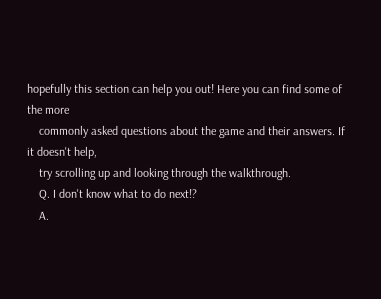hopefully this section can help you out! Here you can find some of the more
    commonly asked questions about the game and their answers. If it doesn't help,
    try scrolling up and looking through the walkthrough.
    Q. I don't know what to do next!?
    A.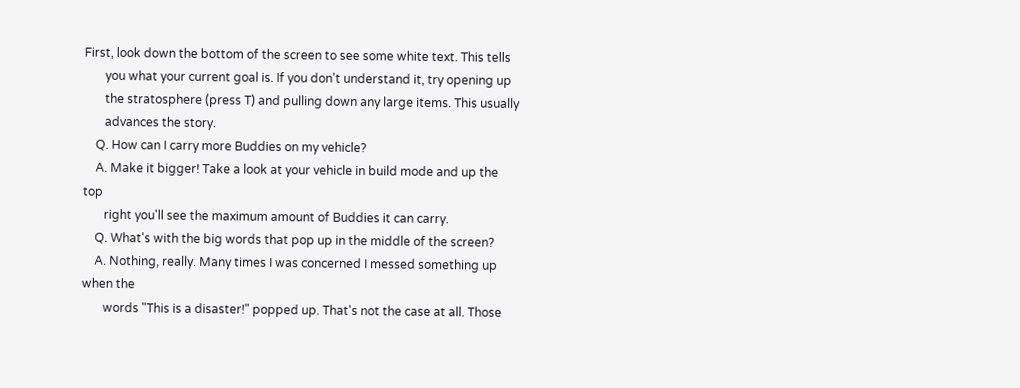First, look down the bottom of the screen to see some white text. This tells
       you what your current goal is. If you don't understand it, try opening up
       the stratosphere (press T) and pulling down any large items. This usually
       advances the story.
    Q. How can I carry more Buddies on my vehicle?
    A. Make it bigger! Take a look at your vehicle in build mode and up the top
       right you'll see the maximum amount of Buddies it can carry.
    Q. What's with the big words that pop up in the middle of the screen?
    A. Nothing, really. Many times I was concerned I messed something up when the
       words "This is a disaster!" popped up. That's not the case at all. Those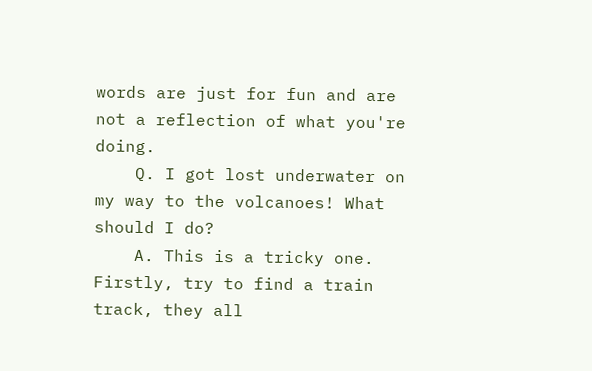words are just for fun and are not a reflection of what you're doing.
    Q. I got lost underwater on my way to the volcanoes! What should I do?
    A. This is a tricky one. Firstly, try to find a train track, they all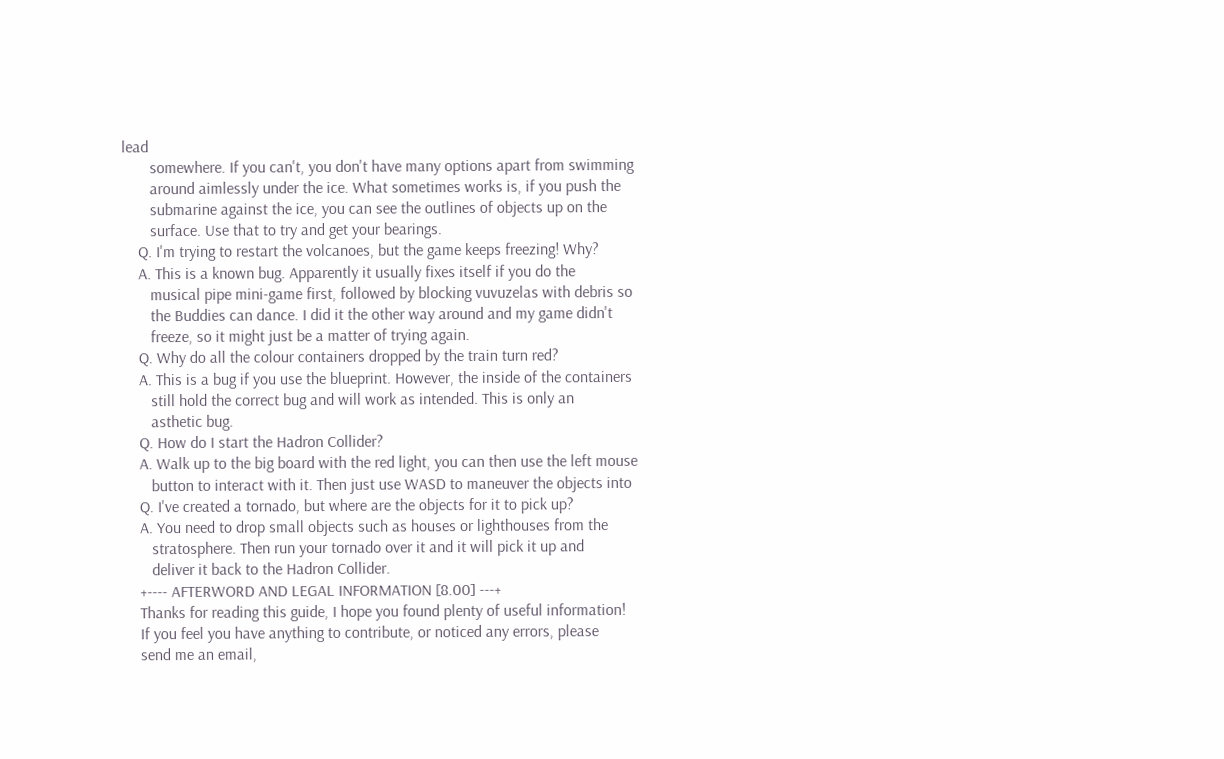lead
       somewhere. If you can't, you don't have many options apart from swimming
       around aimlessly under the ice. What sometimes works is, if you push the
       submarine against the ice, you can see the outlines of objects up on the
       surface. Use that to try and get your bearings.
    Q. I'm trying to restart the volcanoes, but the game keeps freezing! Why?
    A. This is a known bug. Apparently it usually fixes itself if you do the
       musical pipe mini-game first, followed by blocking vuvuzelas with debris so
       the Buddies can dance. I did it the other way around and my game didn't
       freeze, so it might just be a matter of trying again.
    Q. Why do all the colour containers dropped by the train turn red?
    A. This is a bug if you use the blueprint. However, the inside of the containers
       still hold the correct bug and will work as intended. This is only an
       asthetic bug.
    Q. How do I start the Hadron Collider?
    A. Walk up to the big board with the red light, you can then use the left mouse
       button to interact with it. Then just use WASD to maneuver the objects into
    Q. I've created a tornado, but where are the objects for it to pick up?
    A. You need to drop small objects such as houses or lighthouses from the
       stratosphere. Then run your tornado over it and it will pick it up and
       deliver it back to the Hadron Collider.
    +---- AFTERWORD AND LEGAL INFORMATION [8.00] ---+
    Thanks for reading this guide, I hope you found plenty of useful information!
    If you feel you have anything to contribute, or noticed any errors, please
    send me an email,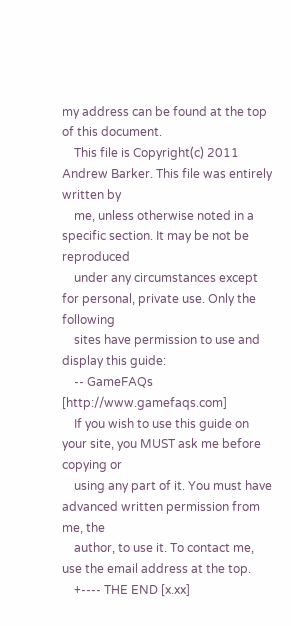my address can be found at the top of this document.
    This file is Copyright(c) 2011 Andrew Barker. This file was entirely written by
    me, unless otherwise noted in a specific section. It may be not be reproduced
    under any circumstances except for personal, private use. Only the following
    sites have permission to use and display this guide:
    -- GameFAQs [http://www.gamefaqs.com]
    If you wish to use this guide on your site, you MUST ask me before copying or
    using any part of it. You must have advanced written permission from me, the
    author, to use it. To contact me, use the email address at the top.
    +---- THE END [x.xx]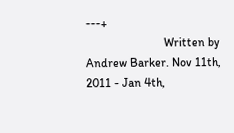---+
                          Written by Andrew Barker. Nov 11th, 2011 - Jan 4th,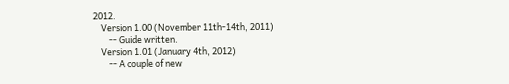2012.
    Version 1.00 (November 11th-14th, 2011)
        -- Guide written.
    Version 1.01 (January 4th, 2012)
        -- A couple of new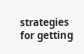strategies for getting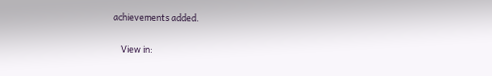achievements added.

    View in: